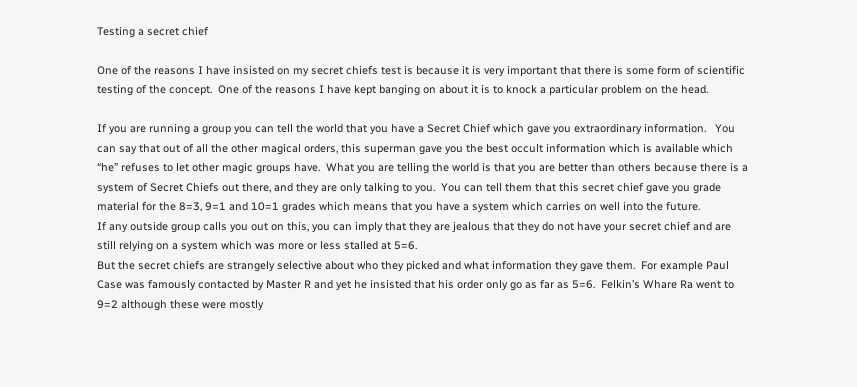Testing a secret chief

One of the reasons I have insisted on my secret chiefs test is because it is very important that there is some form of scientific testing of the concept.  One of the reasons I have kept banging on about it is to knock a particular problem on the head.

If you are running a group you can tell the world that you have a Secret Chief which gave you extraordinary information.   You can say that out of all the other magical orders, this superman gave you the best occult information which is available which “he” refuses to let other magic groups have.  What you are telling the world is that you are better than others because there is a system of Secret Chiefs out there, and they are only talking to you.  You can tell them that this secret chief gave you grade material for the 8=3, 9=1 and 10=1 grades which means that you have a system which carries on well into the future.
If any outside group calls you out on this, you can imply that they are jealous that they do not have your secret chief and are still relying on a system which was more or less stalled at 5=6.
But the secret chiefs are strangely selective about who they picked and what information they gave them.  For example Paul Case was famously contacted by Master R and yet he insisted that his order only go as far as 5=6.  Felkin’s Whare Ra went to 9=2 although these were mostly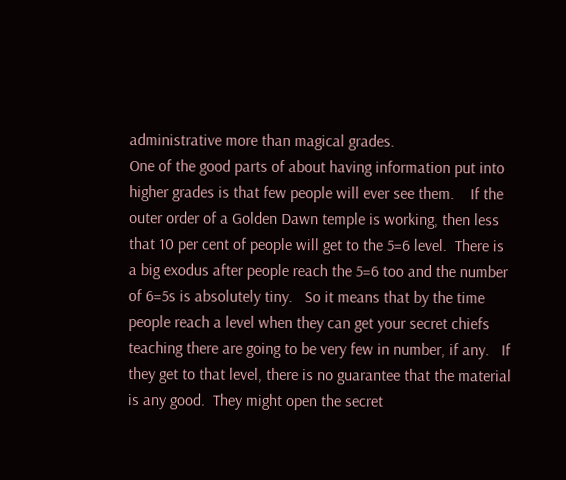administrative more than magical grades.
One of the good parts of about having information put into higher grades is that few people will ever see them.    If the outer order of a Golden Dawn temple is working, then less that 10 per cent of people will get to the 5=6 level.  There is a big exodus after people reach the 5=6 too and the number of 6=5s is absolutely tiny.   So it means that by the time people reach a level when they can get your secret chiefs teaching there are going to be very few in number, if any.   If they get to that level, there is no guarantee that the material is any good.  They might open the secret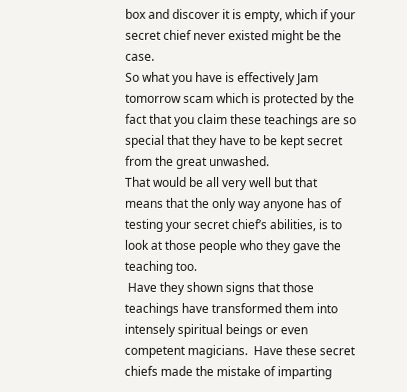box and discover it is empty, which if your secret chief never existed might be the case.
So what you have is effectively Jam tomorrow scam which is protected by the fact that you claim these teachings are so special that they have to be kept secret from the great unwashed.
That would be all very well but that means that the only way anyone has of testing your secret chief’s abilities, is to look at those people who they gave the teaching too.
 Have they shown signs that those teachings have transformed them into intensely spiritual beings or even competent magicians.  Have these secret chiefs made the mistake of imparting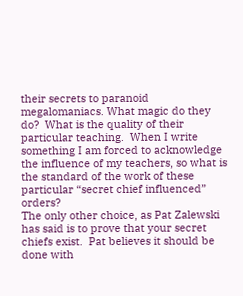their secrets to paranoid megalomaniacs. What magic do they do?  What is the quality of their particular teaching.  When I write something I am forced to acknowledge the influence of my teachers, so what is the standard of the work of these particular “secret chief influenced” orders?
The only other choice, as Pat Zalewski has said is to prove that your secret chiefs exist.  Pat believes it should be done with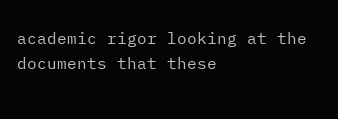academic rigor looking at the documents that these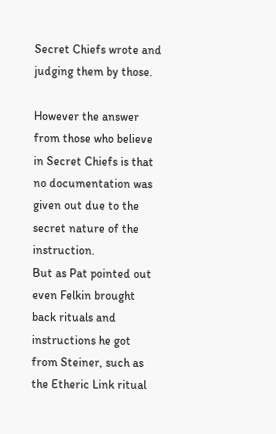Secret Chiefs wrote and judging them by those.

However the answer from those who believe in Secret Chiefs is that no documentation was given out due to the secret nature of the instruction.
But as Pat pointed out even Felkin brought back rituals and instructions he got from Steiner, such as the Etheric Link ritual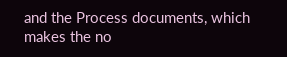and the Process documents, which makes the no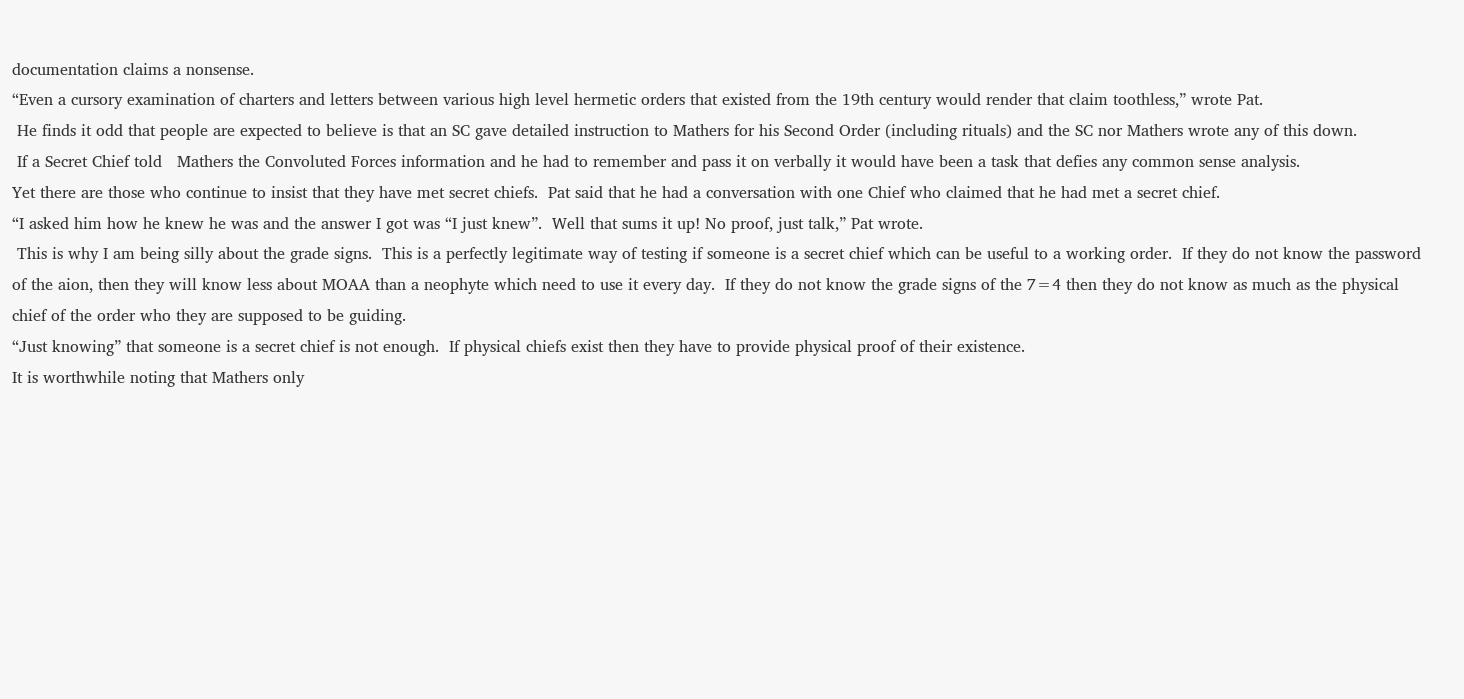documentation claims a nonsense.
“Even a cursory examination of charters and letters between various high level hermetic orders that existed from the 19th century would render that claim toothless,” wrote Pat.
 He finds it odd that people are expected to believe is that an SC gave detailed instruction to Mathers for his Second Order (including rituals) and the SC nor Mathers wrote any of this down.
 If a Secret Chief told   Mathers the Convoluted Forces information and he had to remember and pass it on verbally it would have been a task that defies any common sense analysis.
Yet there are those who continue to insist that they have met secret chiefs.  Pat said that he had a conversation with one Chief who claimed that he had met a secret chief.
“I asked him how he knew he was and the answer I got was “I just knew”.  Well that sums it up! No proof, just talk,” Pat wrote.
 This is why I am being silly about the grade signs.  This is a perfectly legitimate way of testing if someone is a secret chief which can be useful to a working order.  If they do not know the password of the aion, then they will know less about MOAA than a neophyte which need to use it every day.  If they do not know the grade signs of the 7=4 then they do not know as much as the physical chief of the order who they are supposed to be guiding.
“Just knowing” that someone is a secret chief is not enough.  If physical chiefs exist then they have to provide physical proof of their existence.
It is worthwhile noting that Mathers only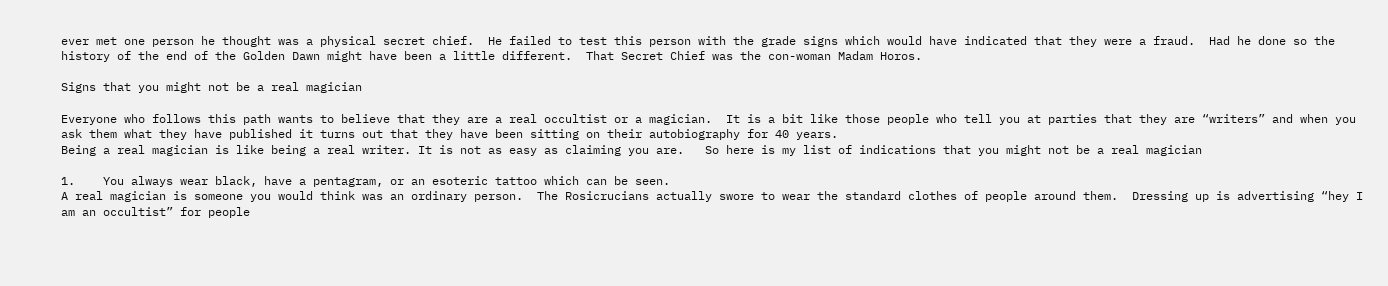ever met one person he thought was a physical secret chief.  He failed to test this person with the grade signs which would have indicated that they were a fraud.  Had he done so the history of the end of the Golden Dawn might have been a little different.  That Secret Chief was the con-woman Madam Horos.

Signs that you might not be a real magician

Everyone who follows this path wants to believe that they are a real occultist or a magician.  It is a bit like those people who tell you at parties that they are “writers” and when you ask them what they have published it turns out that they have been sitting on their autobiography for 40 years.
Being a real magician is like being a real writer. It is not as easy as claiming you are.   So here is my list of indications that you might not be a real magician

1.    You always wear black, have a pentagram, or an esoteric tattoo which can be seen.
A real magician is someone you would think was an ordinary person.  The Rosicrucians actually swore to wear the standard clothes of people around them.  Dressing up is advertising “hey I am an occultist” for people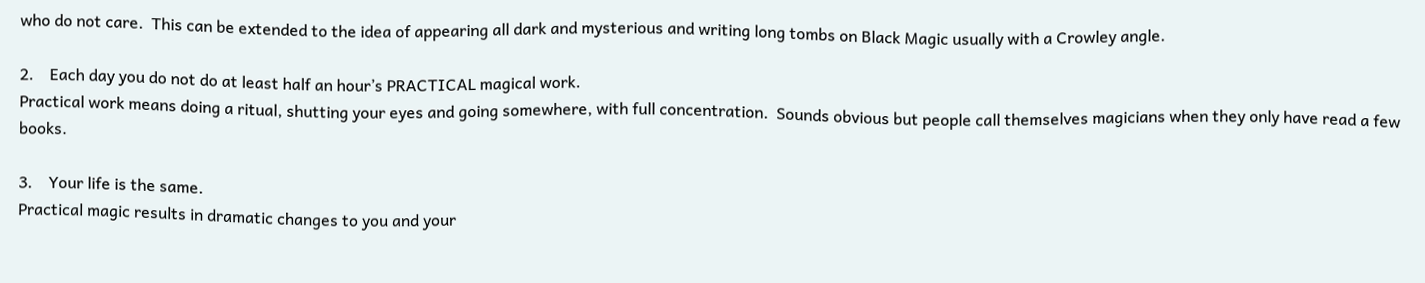who do not care.  This can be extended to the idea of appearing all dark and mysterious and writing long tombs on Black Magic usually with a Crowley angle.

2.    Each day you do not do at least half an hour’s PRACTICAL magical work.
Practical work means doing a ritual, shutting your eyes and going somewhere, with full concentration.  Sounds obvious but people call themselves magicians when they only have read a few books.

3.    Your life is the same.
Practical magic results in dramatic changes to you and your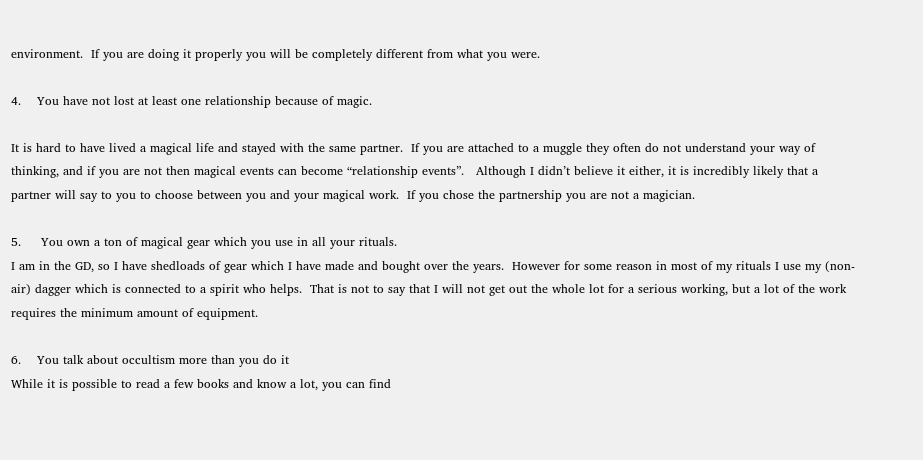environment.  If you are doing it properly you will be completely different from what you were.

4.    You have not lost at least one relationship because of magic.

It is hard to have lived a magical life and stayed with the same partner.  If you are attached to a muggle they often do not understand your way of thinking, and if you are not then magical events can become “relationship events”.   Although I didn’t believe it either, it is incredibly likely that a partner will say to you to choose between you and your magical work.  If you chose the partnership you are not a magician.

5.     You own a ton of magical gear which you use in all your rituals.
I am in the GD, so I have shedloads of gear which I have made and bought over the years.  However for some reason in most of my rituals I use my (non-air) dagger which is connected to a spirit who helps.  That is not to say that I will not get out the whole lot for a serious working, but a lot of the work requires the minimum amount of equipment.

6.    You talk about occultism more than you do it
While it is possible to read a few books and know a lot, you can find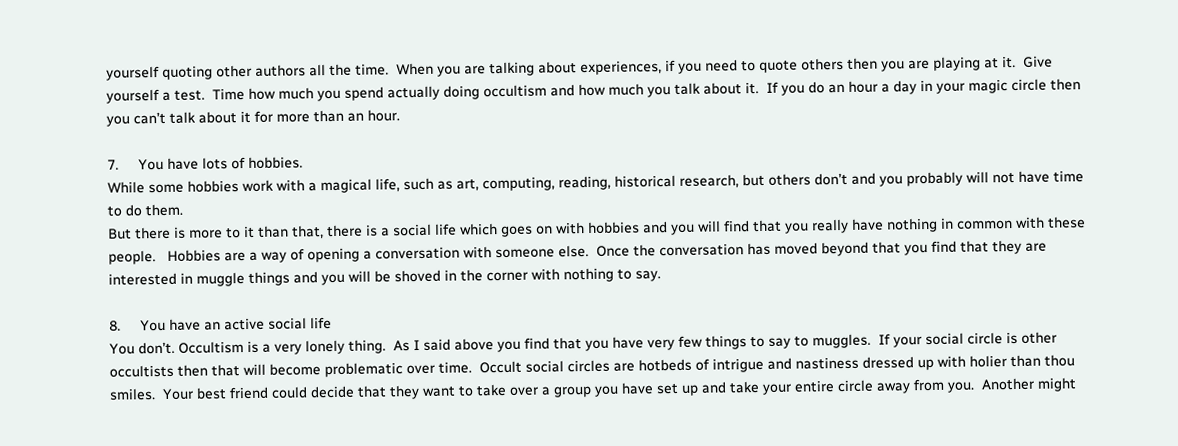yourself quoting other authors all the time.  When you are talking about experiences, if you need to quote others then you are playing at it.  Give yourself a test.  Time how much you spend actually doing occultism and how much you talk about it.  If you do an hour a day in your magic circle then you can’t talk about it for more than an hour.

7.     You have lots of hobbies.
While some hobbies work with a magical life, such as art, computing, reading, historical research, but others don’t and you probably will not have time to do them.
But there is more to it than that, there is a social life which goes on with hobbies and you will find that you really have nothing in common with these people.   Hobbies are a way of opening a conversation with someone else.  Once the conversation has moved beyond that you find that they are interested in muggle things and you will be shoved in the corner with nothing to say.

8.     You have an active social life
You don’t. Occultism is a very lonely thing.  As I said above you find that you have very few things to say to muggles.  If your social circle is other occultists then that will become problematic over time.  Occult social circles are hotbeds of intrigue and nastiness dressed up with holier than thou smiles.  Your best friend could decide that they want to take over a group you have set up and take your entire circle away from you.  Another might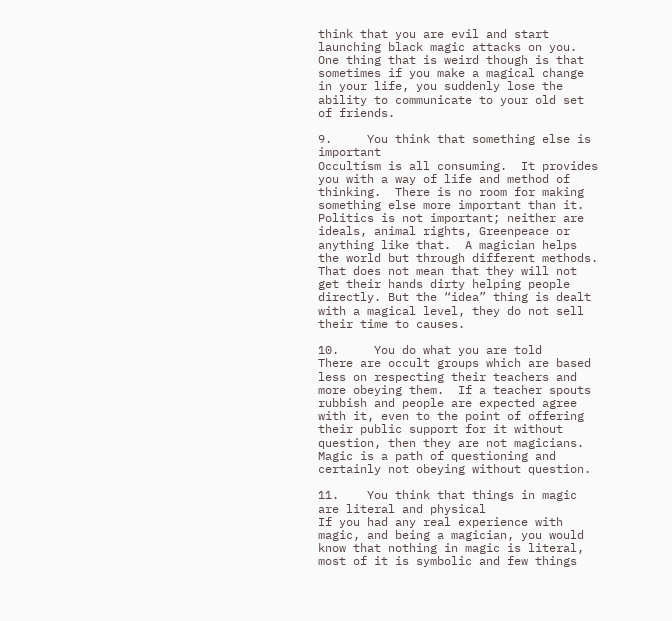think that you are evil and start launching black magic attacks on you.  One thing that is weird though is that sometimes if you make a magical change in your life, you suddenly lose the ability to communicate to your old set of friends.

9.     You think that something else is important
Occultism is all consuming.  It provides you with a way of life and method of thinking.  There is no room for making something else more important than it.  Politics is not important; neither are ideals, animal rights, Greenpeace or anything like that.  A magician helps the world but through different methods.  That does not mean that they will not get their hands dirty helping people directly. But the “idea” thing is dealt with a magical level, they do not sell their time to causes.

10.     You do what you are told
There are occult groups which are based less on respecting their teachers and more obeying them.  If a teacher spouts rubbish and people are expected agree with it, even to the point of offering their public support for it without question, then they are not magicians.  Magic is a path of questioning and certainly not obeying without question.

11.    You think that things in magic are literal and physical
If you had any real experience with magic, and being a magician, you would know that nothing in magic is literal, most of it is symbolic and few things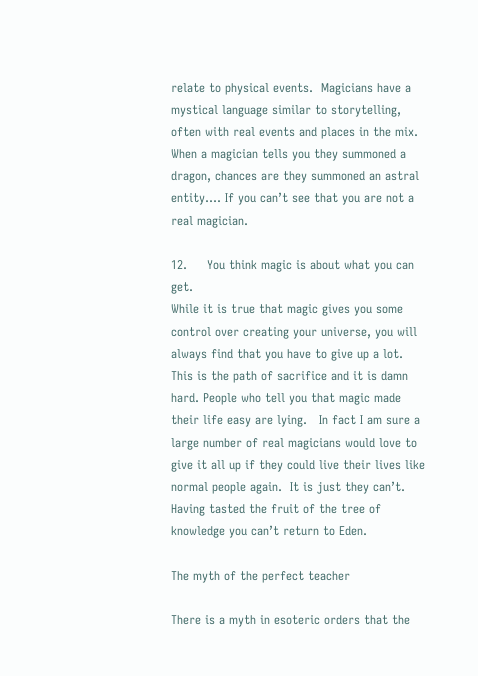relate to physical events.  Magicians have a mystical language similar to storytelling, often with real events and places in the mix.  When a magician tells you they summoned a dragon, chances are they summoned an astral entity…. If you can’t see that you are not a real magician.

12.     You think magic is about what you can get.
While it is true that magic gives you some control over creating your universe, you will always find that you have to give up a lot.  This is the path of sacrifice and it is damn hard. People who tell you that magic made their life easy are lying.   In fact I am sure a large number of real magicians would love to give it all up if they could live their lives like normal people again.  It is just they can’t.  Having tasted the fruit of the tree of knowledge you can’t return to Eden.

The myth of the perfect teacher

There is a myth in esoteric orders that the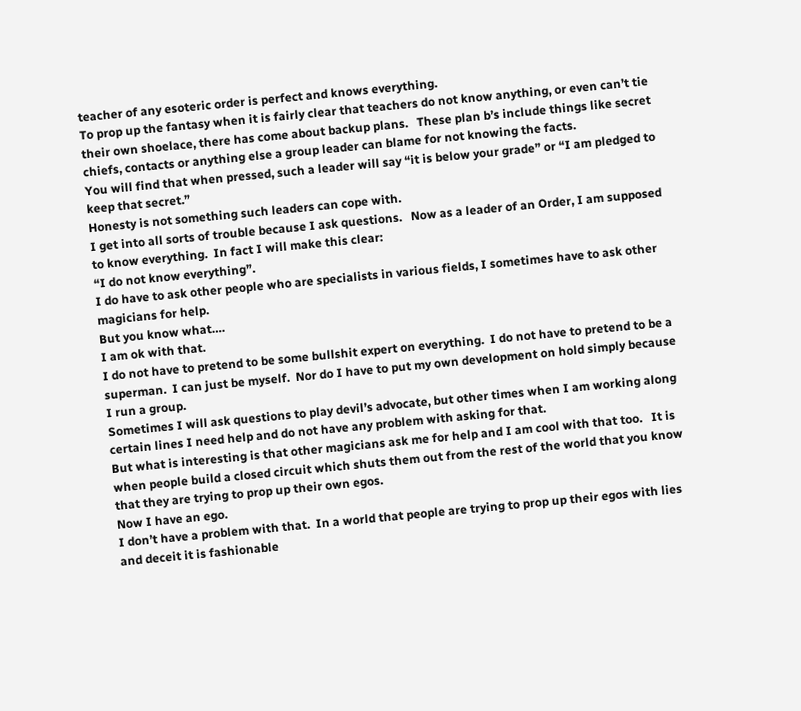teacher of any esoteric order is perfect and knows everything.
To prop up the fantasy when it is fairly clear that teachers do not know anything, or even can’t tie their own shoelace, there has come about backup plans.   These plan b’s include things like secret chiefs, contacts or anything else a group leader can blame for not knowing the facts.
You will find that when pressed, such a leader will say “it is below your grade” or “I am pledged to keep that secret.”
Honesty is not something such leaders can cope with.
I get into all sorts of trouble because I ask questions.   Now as a leader of an Order, I am supposed to know everything.  In fact I will make this clear:
“I do not know everything”.
I do have to ask other people who are specialists in various fields, I sometimes have to ask other magicians for help.
But you know what….
I am ok with that.
I do not have to pretend to be some bullshit expert on everything.  I do not have to pretend to be a superman.  I can just be myself.  Nor do I have to put my own development on hold simply because I run a group.
Sometimes I will ask questions to play devil’s advocate, but other times when I am working along certain lines I need help and do not have any problem with asking for that.
But what is interesting is that other magicians ask me for help and I am cool with that too.   It is when people build a closed circuit which shuts them out from the rest of the world that you know that they are trying to prop up their own egos.
Now I have an ego.
I don’t have a problem with that.  In a world that people are trying to prop up their egos with lies and deceit it is fashionable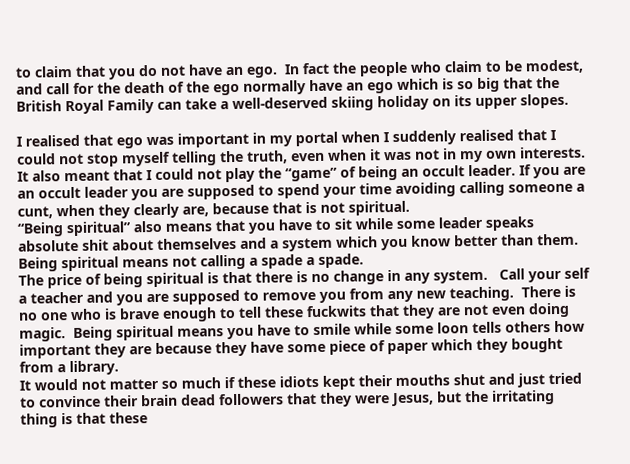to claim that you do not have an ego.  In fact the people who claim to be modest, and call for the death of the ego normally have an ego which is so big that the British Royal Family can take a well-deserved skiing holiday on its upper slopes.

I realised that ego was important in my portal when I suddenly realised that I could not stop myself telling the truth, even when it was not in my own interests.    It also meant that I could not play the “game” of being an occult leader. If you are an occult leader you are supposed to spend your time avoiding calling someone a cunt, when they clearly are, because that is not spiritual.
“Being spiritual” also means that you have to sit while some leader speaks absolute shit about themselves and a system which you know better than them. Being spiritual means not calling a spade a spade.
The price of being spiritual is that there is no change in any system.   Call your self a teacher and you are supposed to remove you from any new teaching.  There is no one who is brave enough to tell these fuckwits that they are not even doing magic.  Being spiritual means you have to smile while some loon tells others how important they are because they have some piece of paper which they bought from a library.
It would not matter so much if these idiots kept their mouths shut and just tried to convince their brain dead followers that they were Jesus, but the irritating thing is that these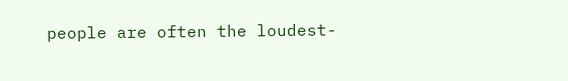people are often the loudest-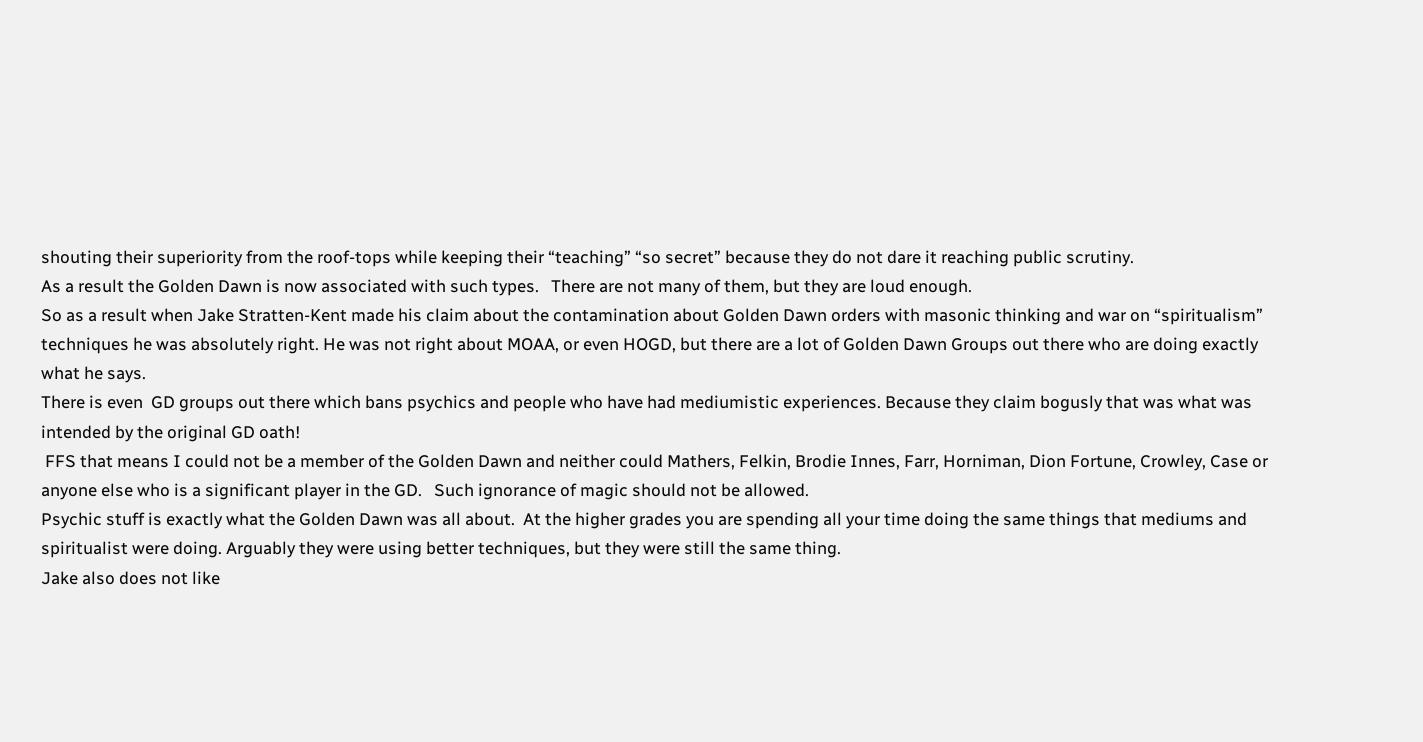shouting their superiority from the roof-tops while keeping their “teaching” “so secret” because they do not dare it reaching public scrutiny.
As a result the Golden Dawn is now associated with such types.   There are not many of them, but they are loud enough.
So as a result when Jake Stratten-Kent made his claim about the contamination about Golden Dawn orders with masonic thinking and war on “spiritualism” techniques he was absolutely right. He was not right about MOAA, or even HOGD, but there are a lot of Golden Dawn Groups out there who are doing exactly what he says.
There is even  GD groups out there which bans psychics and people who have had mediumistic experiences. Because they claim bogusly that was what was intended by the original GD oath!
 FFS that means I could not be a member of the Golden Dawn and neither could Mathers, Felkin, Brodie Innes, Farr, Horniman, Dion Fortune, Crowley, Case or anyone else who is a significant player in the GD.   Such ignorance of magic should not be allowed.
Psychic stuff is exactly what the Golden Dawn was all about.  At the higher grades you are spending all your time doing the same things that mediums and spiritualist were doing. Arguably they were using better techniques, but they were still the same thing.
Jake also does not like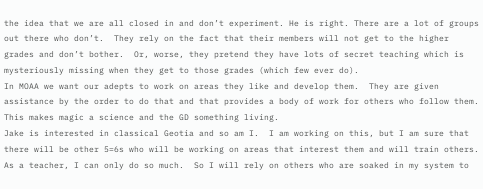the idea that we are all closed in and don’t experiment. He is right. There are a lot of groups out there who don’t.  They rely on the fact that their members will not get to the higher grades and don’t bother.  Or, worse, they pretend they have lots of secret teaching which is mysteriously missing when they get to those grades (which few ever do).
In MOAA we want our adepts to work on areas they like and develop them.  They are given assistance by the order to do that and that provides a body of work for others who follow them. This makes magic a science and the GD something living.
Jake is interested in classical Geotia and so am I.  I am working on this, but I am sure that there will be other 5=6s who will be working on areas that interest them and will train others.
As a teacher, I can only do so much.  So I will rely on others who are soaked in my system to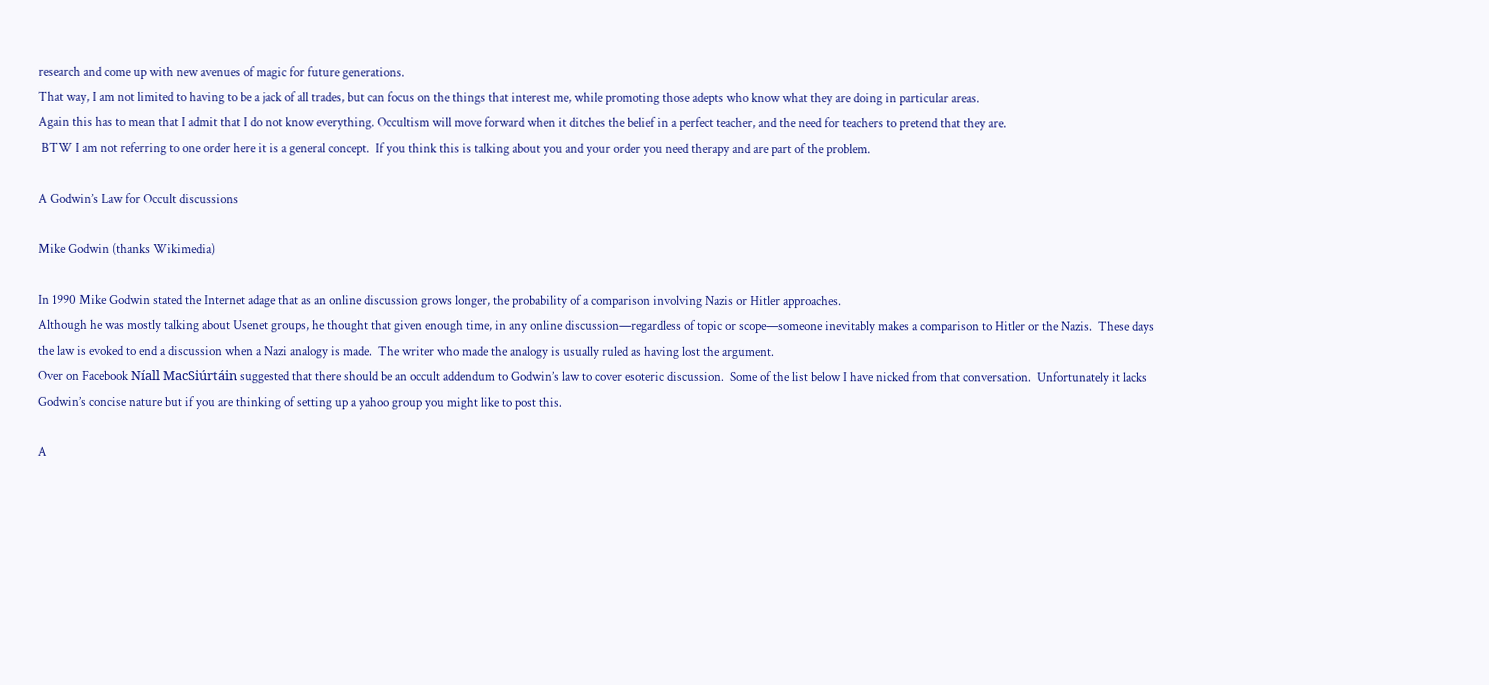research and come up with new avenues of magic for future generations.
That way, I am not limited to having to be a jack of all trades, but can focus on the things that interest me, while promoting those adepts who know what they are doing in particular areas.
Again this has to mean that I admit that I do not know everything. Occultism will move forward when it ditches the belief in a perfect teacher, and the need for teachers to pretend that they are.
 BTW I am not referring to one order here it is a general concept.  If you think this is talking about you and your order you need therapy and are part of the problem.

A Godwin’s Law for Occult discussions

Mike Godwin (thanks Wikimedia)

In 1990 Mike Godwin stated the Internet adage that as an online discussion grows longer, the probability of a comparison involving Nazis or Hitler approaches.
Although he was mostly talking about Usenet groups, he thought that given enough time, in any online discussion—regardless of topic or scope—someone inevitably makes a comparison to Hitler or the Nazis.  These days the law is evoked to end a discussion when a Nazi analogy is made.  The writer who made the analogy is usually ruled as having lost the argument.
Over on Facebook Níall MacSiúrtáin suggested that there should be an occult addendum to Godwin’s law to cover esoteric discussion.  Some of the list below I have nicked from that conversation.  Unfortunately it lacks Godwin’s concise nature but if you are thinking of setting up a yahoo group you might like to post this.

A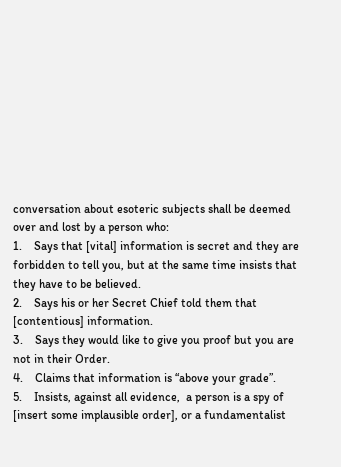conversation about esoteric subjects shall be deemed over and lost by a person who:
1.    Says that [vital] information is secret and they are forbidden to tell you, but at the same time insists that they have to be believed.
2.    Says his or her Secret Chief told them that [contentious] information.
3.    Says they would like to give you proof but you are not in their Order.
4.    Claims that information is “above your grade”.
5.    Insists, against all evidence,  a person is a spy of [insert some implausible order], or a fundamentalist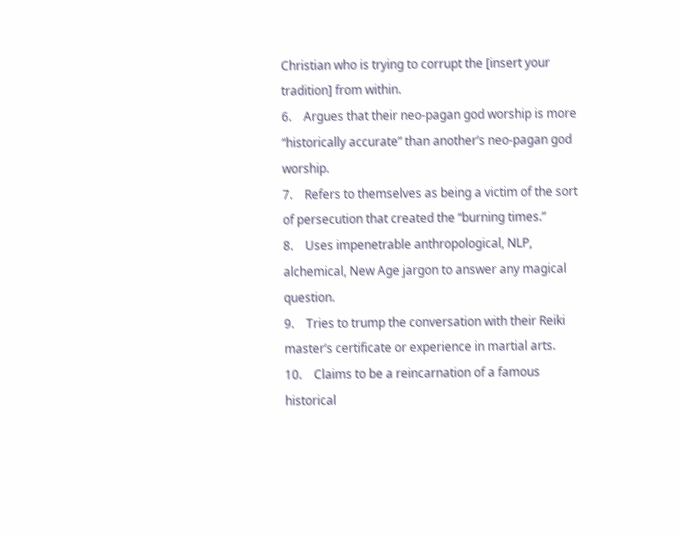Christian who is trying to corrupt the [insert your tradition] from within.
6.    Argues that their neo-pagan god worship is more “historically accurate” than another’s neo-pagan god worship.
7.    Refers to themselves as being a victim of the sort of persecution that created the “burning times.”
8.    Uses impenetrable anthropological, NLP, alchemical, New Age jargon to answer any magical question.
9.    Tries to trump the conversation with their Reiki master’s certificate or experience in martial arts.
10.    Claims to be a reincarnation of a famous historical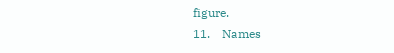figure.
11.    Names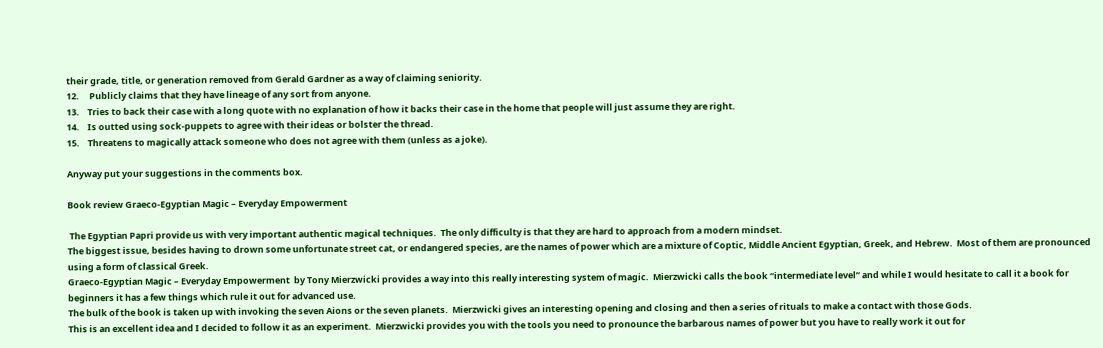their grade, title, or generation removed from Gerald Gardner as a way of claiming seniority.
12.     Publicly claims that they have lineage of any sort from anyone.
13.    Tries to back their case with a long quote with no explanation of how it backs their case in the home that people will just assume they are right.
14.    Is outted using sock-puppets to agree with their ideas or bolster the thread.
15.    Threatens to magically attack someone who does not agree with them (unless as a joke).

Anyway put your suggestions in the comments box.

Book review Graeco-Egyptian Magic – Everyday Empowerment

 The Egyptian Papri provide us with very important authentic magical techniques.  The only difficulty is that they are hard to approach from a modern mindset.
The biggest issue, besides having to drown some unfortunate street cat, or endangered species, are the names of power which are a mixture of Coptic, Middle Ancient Egyptian, Greek, and Hebrew.  Most of them are pronounced using a form of classical Greek.
Graeco-Egyptian Magic – Everyday Empowerment  by Tony Mierzwicki provides a way into this really interesting system of magic.  Mierzwicki calls the book “intermediate level” and while I would hesitate to call it a book for beginners it has a few things which rule it out for advanced use.
The bulk of the book is taken up with invoking the seven Aions or the seven planets.  Mierzwicki gives an interesting opening and closing and then a series of rituals to make a contact with those Gods.
This is an excellent idea and I decided to follow it as an experiment.  Mierzwicki provides you with the tools you need to pronounce the barbarous names of power but you have to really work it out for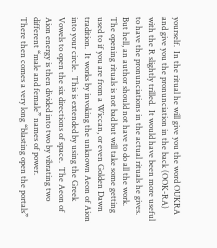yourself.  In the ritual he will give you the word OUKRA and give you the pronunciation in the back (OOK-RA) with the R slightly trilled.  It would have been more useful to have the pronunciations in the actual rituals he gives.  But hell, an author should not have to do all the work.
The opening rituals is not bad but will take some getting used to if you are from a Wiccan, or even Golden Dawn tradition.  It works by invoking the unknown Aeon of Aion into your circle.  This is extended by using the Greek Vowels to open the six directions of space.  The Aeon of Aion energy is then divided into two by vibrating two different “male and female” names of power.
There then comes a very long “blasting open the portals”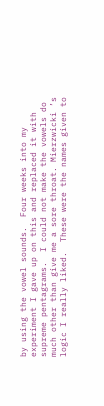by using the vowel sounds.  Four weeks into my experiment I gave up on this and replaced it with supreme pentagrams.  I could not make the vowels do much other than give me a sore throat. Mierzwicki ’s logic I really liked.  These were the names given to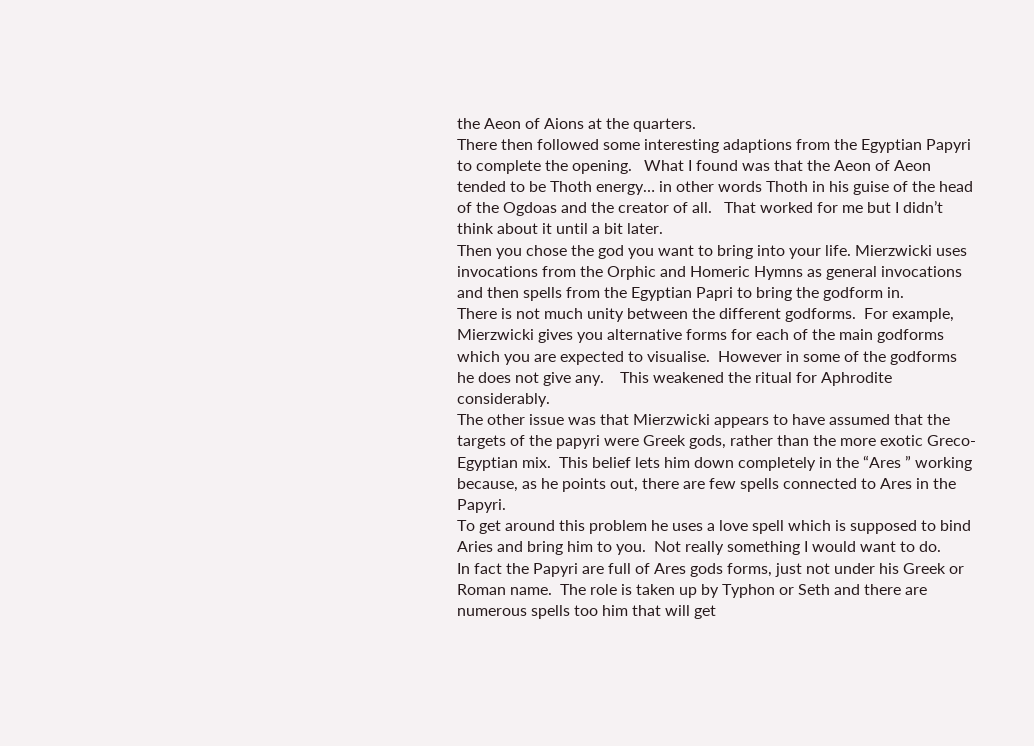the Aeon of Aions at the quarters.
There then followed some interesting adaptions from the Egyptian Papyri to complete the opening.   What I found was that the Aeon of Aeon tended to be Thoth energy… in other words Thoth in his guise of the head of the Ogdoas and the creator of all.   That worked for me but I didn’t think about it until a bit later.
Then you chose the god you want to bring into your life. Mierzwicki uses invocations from the Orphic and Homeric Hymns as general invocations and then spells from the Egyptian Papri to bring the godform in.
There is not much unity between the different godforms.  For example, Mierzwicki gives you alternative forms for each of the main godforms which you are expected to visualise.  However in some of the godforms he does not give any.    This weakened the ritual for Aphrodite considerably.
The other issue was that Mierzwicki appears to have assumed that the targets of the papyri were Greek gods, rather than the more exotic Greco-Egyptian mix.  This belief lets him down completely in the “Ares ” working because, as he points out, there are few spells connected to Ares in the Papyri.
To get around this problem he uses a love spell which is supposed to bind Aries and bring him to you.  Not really something I would want to do.
In fact the Papyri are full of Ares gods forms, just not under his Greek or Roman name.  The role is taken up by Typhon or Seth and there are numerous spells too him that will get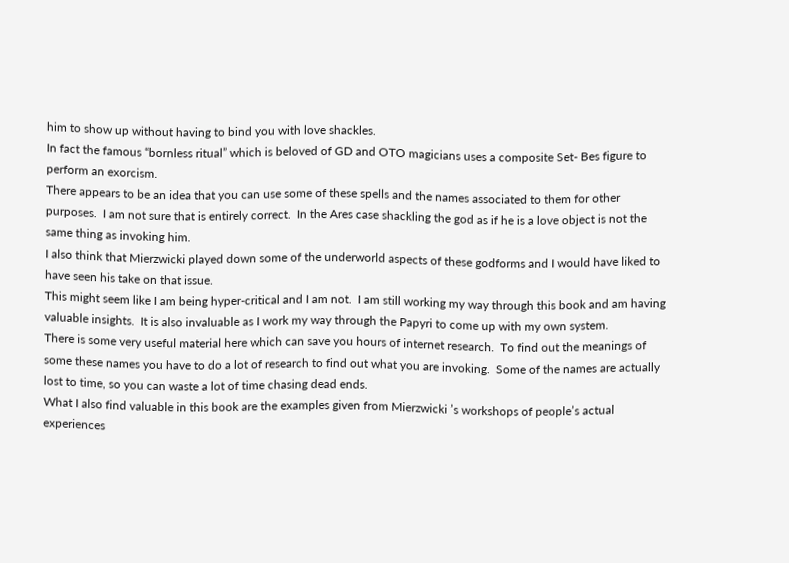him to show up without having to bind you with love shackles.
In fact the famous “bornless ritual” which is beloved of GD and OTO magicians uses a composite Set- Bes figure to perform an exorcism.
There appears to be an idea that you can use some of these spells and the names associated to them for other purposes.  I am not sure that is entirely correct.  In the Ares case shackling the god as if he is a love object is not the same thing as invoking him.
I also think that Mierzwicki played down some of the underworld aspects of these godforms and I would have liked to have seen his take on that issue.
This might seem like I am being hyper-critical and I am not.  I am still working my way through this book and am having valuable insights.  It is also invaluable as I work my way through the Papyri to come up with my own system.
There is some very useful material here which can save you hours of internet research.  To find out the meanings of some these names you have to do a lot of research to find out what you are invoking.  Some of the names are actually lost to time, so you can waste a lot of time chasing dead ends.
What I also find valuable in this book are the examples given from Mierzwicki ’s workshops of people’s actual experiences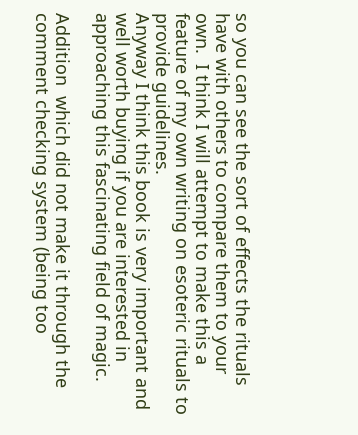so you can see the sort of effects the rituals have with others to compare them to your own.  I think I will attempt to make this a feature of my own writing on esoteric rituals to provide guidelines.
Anyway I think this book is very important and well worth buying if you are interested in approaching this fascinating field of magic.

Addition  which did not make it through the comment checking system (being too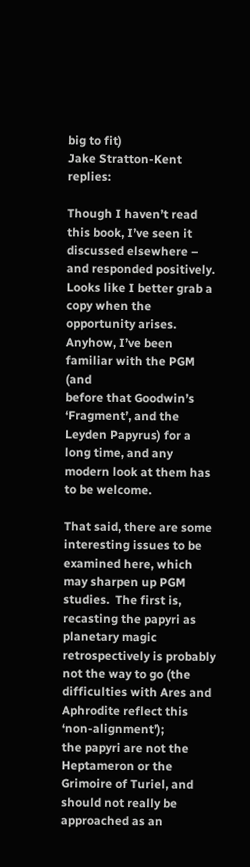big to fit)
Jake Stratton-Kent replies:

Though I haven’t read this book, I’ve seen it discussed elsewhere – and responded positively. Looks like I better grab a copy when the opportunity arises. Anyhow, I’ve been familiar with the PGM (and
before that Goodwin’s ‘Fragment’, and the Leyden Papyrus) for a long time, and any modern look at them has to be welcome.

That said, there are some interesting issues to be examined here, which may sharpen up PGM studies.  The first is, recasting the papyri as planetary magic retrospectively is probably not the way to go (the difficulties with Ares and Aphrodite reflect this ‘non-alignment’);
the papyri are not the Heptameron or the Grimoire of Turiel, and should not really be approached as an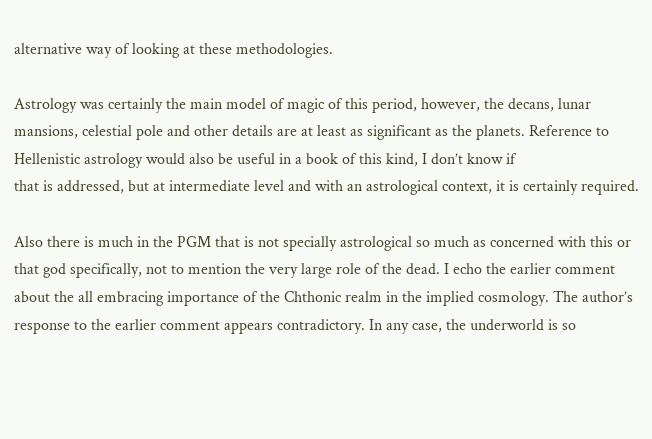alternative way of looking at these methodologies.

Astrology was certainly the main model of magic of this period, however, the decans, lunar mansions, celestial pole and other details are at least as significant as the planets. Reference to Hellenistic astrology would also be useful in a book of this kind, I don’t know if
that is addressed, but at intermediate level and with an astrological context, it is certainly required.

Also there is much in the PGM that is not specially astrological so much as concerned with this or that god specifically, not to mention the very large role of the dead. I echo the earlier comment about the all embracing importance of the Chthonic realm in the implied cosmology. The author’s response to the earlier comment appears contradictory. In any case, the underworld is so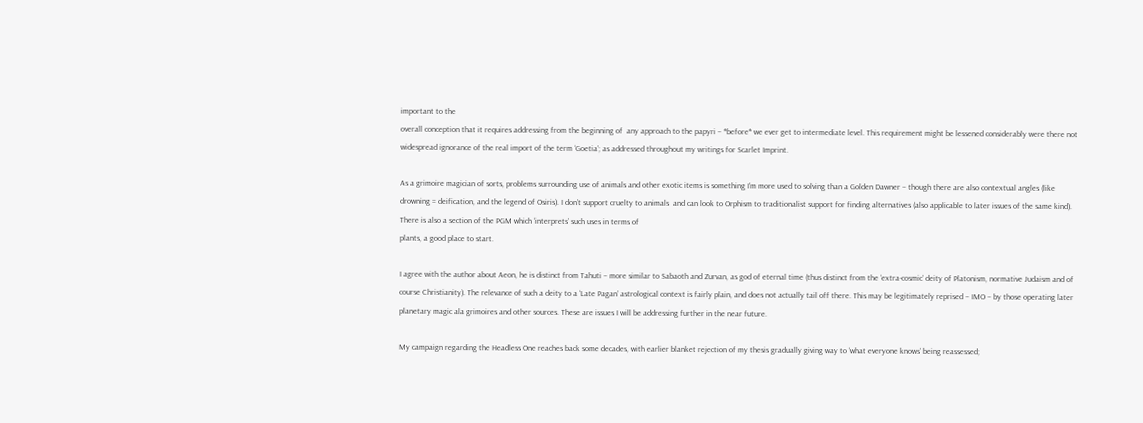important to the
overall conception that it requires addressing from the beginning of  any approach to the papyri – *before* we ever get to intermediate level. This requirement might be lessened considerably were there not widespread ignorance of the real import of the term ‘Goetia’; as addressed throughout my writings for Scarlet Imprint.

As a grimoire magician of sorts, problems surrounding use of animals and other exotic items is something I’m more used to solving than a Golden Dawner – though there are also contextual angles (like drowning = deification, and the legend of Osiris). I don’t support cruelty to animals  and can look to Orphism to traditionalist support for finding alternatives (also applicable to later issues of the same kind). There is also a section of the PGM which ‘interprets’ such uses in terms of
plants, a good place to start.

I agree with the author about Aeon, he is distinct from Tahuti – more similar to Sabaoth and Zurvan, as god of eternal time (thus distinct from the ‘extra-cosmic’ deity of Platonism, normative Judaism and of course Christianity). The relevance of such a deity to a ‘Late Pagan’ astrological context is fairly plain, and does not actually tail off there. This may be legitimately reprised – IMO – by those operating later planetary magic ala grimoires and other sources. These are issues I will be addressing further in the near future.

My campaign regarding the Headless One reaches back some decades, with earlier blanket rejection of my thesis gradually giving way to ‘what everyone knows’ being reassessed;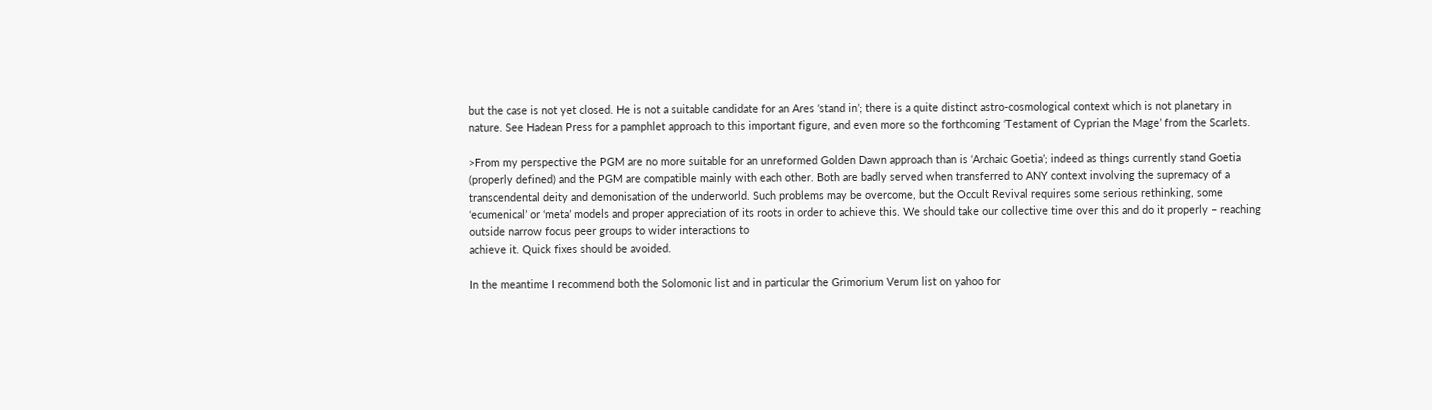but the case is not yet closed. He is not a suitable candidate for an Ares ‘stand in’; there is a quite distinct astro-cosmological context which is not planetary in nature. See Hadean Press for a pamphlet approach to this important figure, and even more so the forthcoming ‘Testament of Cyprian the Mage’ from the Scarlets.

>From my perspective the PGM are no more suitable for an unreformed Golden Dawn approach than is ‘Archaic Goetia’; indeed as things currently stand Goetia (properly defined) and the PGM are compatible mainly with each other. Both are badly served when transferred to ANY context involving the supremacy of a transcendental deity and demonisation of the underworld. Such problems may be overcome, but the Occult Revival requires some serious rethinking, some ‘ecumenical’ or ‘meta’ models and proper appreciation of its roots in order to achieve this. We should take our collective time over this and do it properly – reaching outside narrow focus peer groups to wider interactions to
achieve it. Quick fixes should be avoided.

In the meantime I recommend both the Solomonic list and in particular the Grimorium Verum list on yahoo for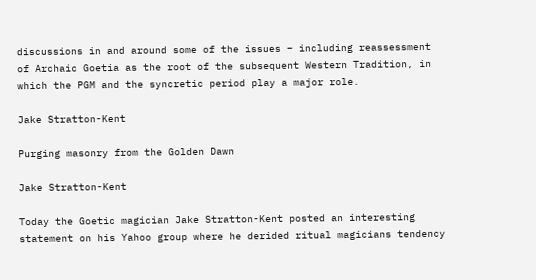discussions in and around some of the issues – including reassessment of Archaic Goetia as the root of the subsequent Western Tradition, in which the PGM and the syncretic period play a major role.

Jake Stratton-Kent

Purging masonry from the Golden Dawn

Jake Stratton-Kent

Today the Goetic magician Jake Stratton-Kent posted an interesting statement on his Yahoo group where he derided ritual magicians tendency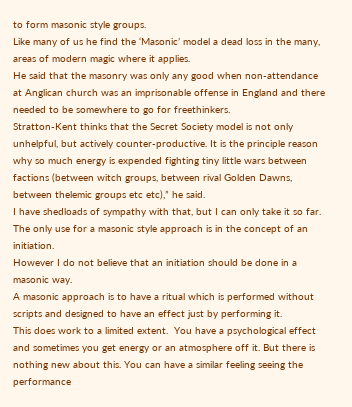to form masonic style groups.
Like many of us he find the ‘Masonic’ model a dead loss in the many, areas of modern magic where it applies.
He said that the masonry was only any good when non-attendance at Anglican church was an imprisonable offense in England and there needed to be somewhere to go for freethinkers.
Stratton-Kent thinks that the Secret Society model is not only unhelpful, but actively counter-productive. It is the principle reason why so much energy is expended fighting tiny little wars between factions (between witch groups, between rival Golden Dawns, between thelemic groups etc etc),” he said.
I have shedloads of sympathy with that, but I can only take it so far.  The only use for a masonic style approach is in the concept of an initiation.
However I do not believe that an initiation should be done in a masonic way.
A masonic approach is to have a ritual which is performed without scripts and designed to have an effect just by performing it.
This does work to a limited extent.  You have a psychological effect and sometimes you get energy or an atmosphere off it. But there is nothing new about this. You can have a similar feeling seeing the performance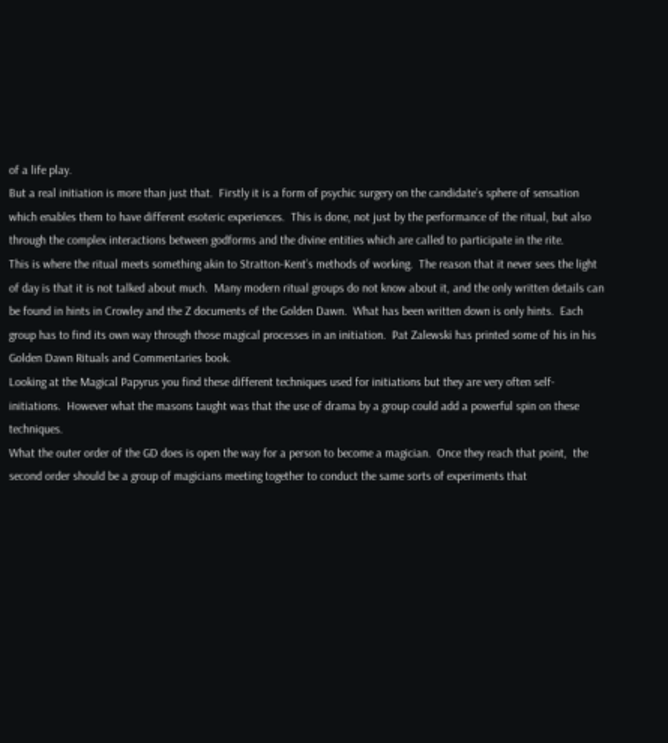of a life play.
But a real initiation is more than just that.  Firstly it is a form of psychic surgery on the candidate’s sphere of sensation which enables them to have different esoteric experiences.  This is done, not just by the performance of the ritual, but also through the complex interactions between godforms and the divine entities which are called to participate in the rite.
This is where the ritual meets something akin to Stratton-Kent’s methods of working.  The reason that it never sees the light of day is that it is not talked about much.  Many modern ritual groups do not know about it, and the only written details can be found in hints in Crowley and the Z documents of the Golden Dawn.  What has been written down is only hints.  Each group has to find its own way through those magical processes in an initiation.  Pat Zalewski has printed some of his in his Golden Dawn Rituals and Commentaries book.
Looking at the Magical Papyrus you find these different techniques used for initiations but they are very often self-initiations.  However what the masons taught was that the use of drama by a group could add a powerful spin on these techniques.
What the outer order of the GD does is open the way for a person to become a magician.  Once they reach that point,  the second order should be a group of magicians meeting together to conduct the same sorts of experiments that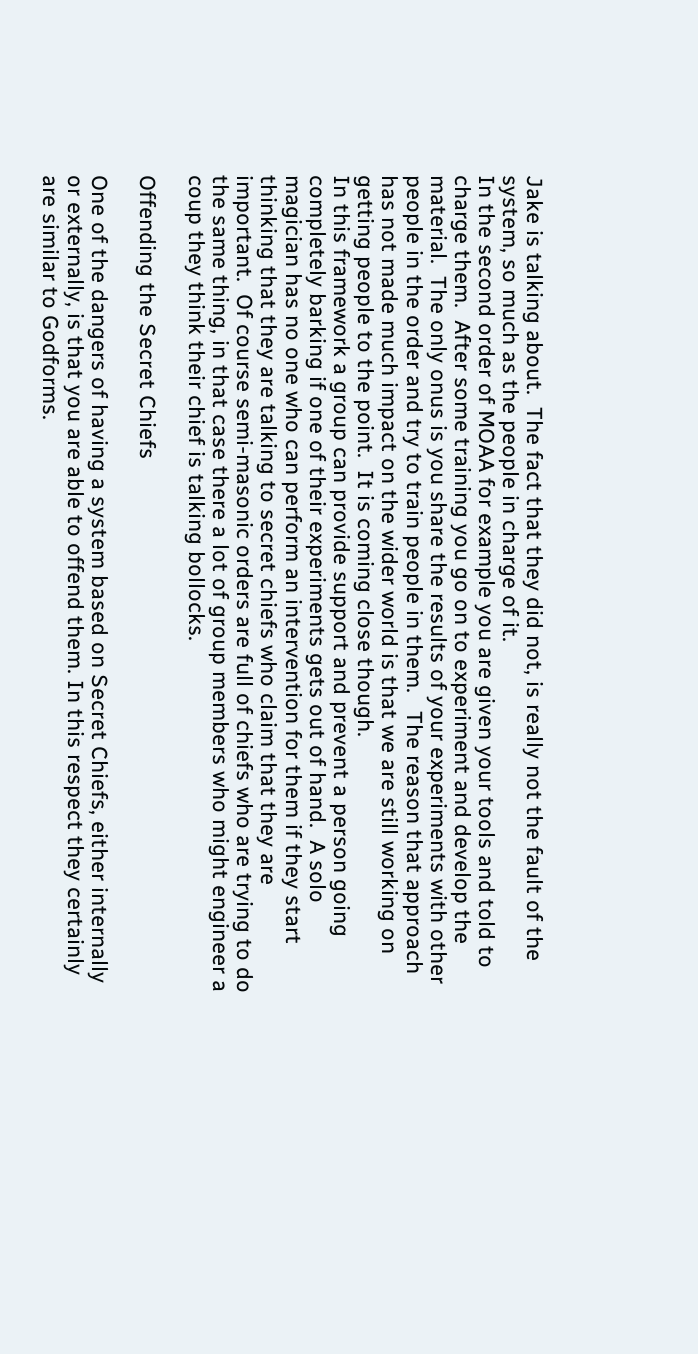Jake is talking about.  The fact that they did not, is really not the fault of the system, so much as the people in charge of it.
In the second order of MOAA for example you are given your tools and told to charge them.  After some training you go on to experiment and develop the material.  The only onus is you share the results of your experiments with other people in the order and try to train people in them.   The reason that approach has not made much impact on the wider world is that we are still working on  getting people to the point.  It is coming close though.
In this framework a group can provide support and prevent a person going completely barking if one of their experiments gets out of hand.  A solo magician has no one who can perform an intervention for them if they start thinking that they are talking to secret chiefs who claim that they are important.  Of course semi-masonic orders are full of chiefs who are trying to do the same thing, in that case there a lot of group members who might engineer a coup they think their chief is talking bollocks.

Offending the Secret Chiefs

One of the dangers of having a system based on Secret Chiefs, either internally or externally, is that you are able to offend them. In this respect they certainly are similar to Godforms.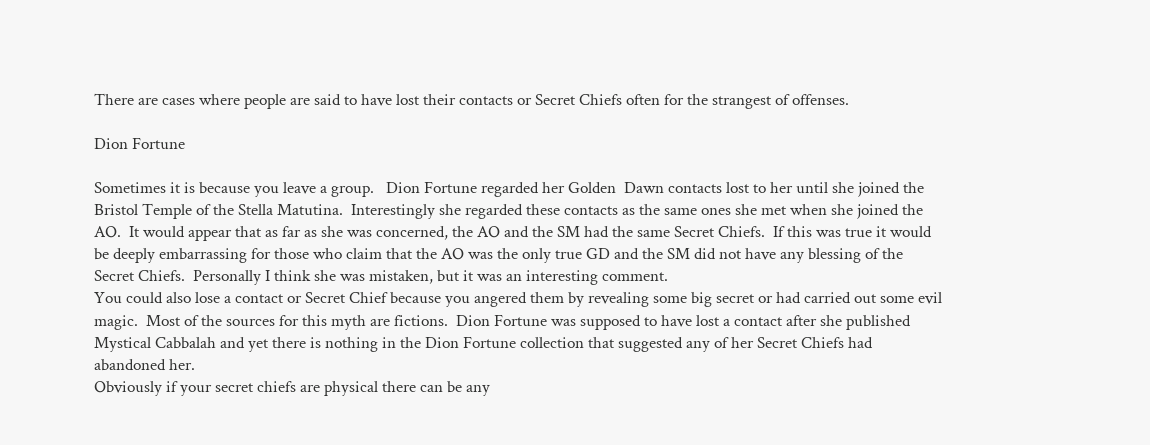There are cases where people are said to have lost their contacts or Secret Chiefs often for the strangest of offenses.

Dion Fortune

Sometimes it is because you leave a group.   Dion Fortune regarded her Golden  Dawn contacts lost to her until she joined the Bristol Temple of the Stella Matutina.  Interestingly she regarded these contacts as the same ones she met when she joined the AO.  It would appear that as far as she was concerned, the AO and the SM had the same Secret Chiefs.  If this was true it would be deeply embarrassing for those who claim that the AO was the only true GD and the SM did not have any blessing of the Secret Chiefs.  Personally I think she was mistaken, but it was an interesting comment.
You could also lose a contact or Secret Chief because you angered them by revealing some big secret or had carried out some evil magic.  Most of the sources for this myth are fictions.  Dion Fortune was supposed to have lost a contact after she published Mystical Cabbalah and yet there is nothing in the Dion Fortune collection that suggested any of her Secret Chiefs had abandoned her.
Obviously if your secret chiefs are physical there can be any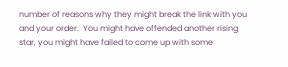number of reasons why they might break the link with you and your order.  You might have offended another rising star, you might have failed to come up with some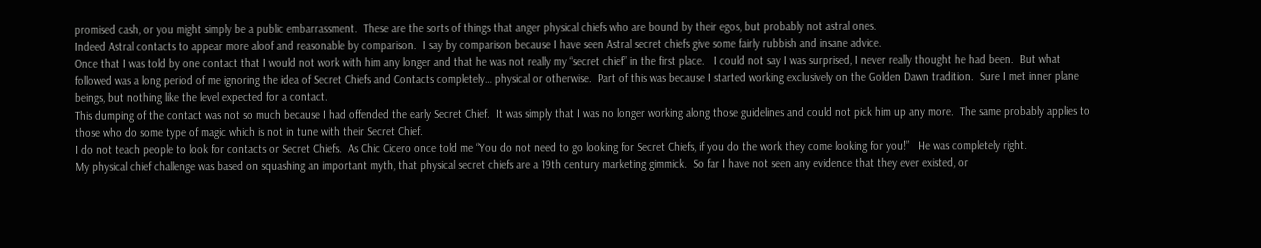promised cash, or you might simply be a public embarrassment.  These are the sorts of things that anger physical chiefs who are bound by their egos, but probably not astral ones.
Indeed Astral contacts to appear more aloof and reasonable by comparison.  I say by comparison because I have seen Astral secret chiefs give some fairly rubbish and insane advice.
Once that I was told by one contact that I would not work with him any longer and that he was not really my “secret chief” in the first place.   I could not say I was surprised, I never really thought he had been.  But what followed was a long period of me ignoring the idea of Secret Chiefs and Contacts completely… physical or otherwise.  Part of this was because I started working exclusively on the Golden Dawn tradition.  Sure I met inner plane beings, but nothing like the level expected for a contact.
This dumping of the contact was not so much because I had offended the early Secret Chief.  It was simply that I was no longer working along those guidelines and could not pick him up any more.  The same probably applies to those who do some type of magic which is not in tune with their Secret Chief.
I do not teach people to look for contacts or Secret Chiefs.  As Chic Cicero once told me “You do not need to go looking for Secret Chiefs, if you do the work they come looking for you!”   He was completely right.
My physical chief challenge was based on squashing an important myth, that physical secret chiefs are a 19th century marketing gimmick.  So far I have not seen any evidence that they ever existed, or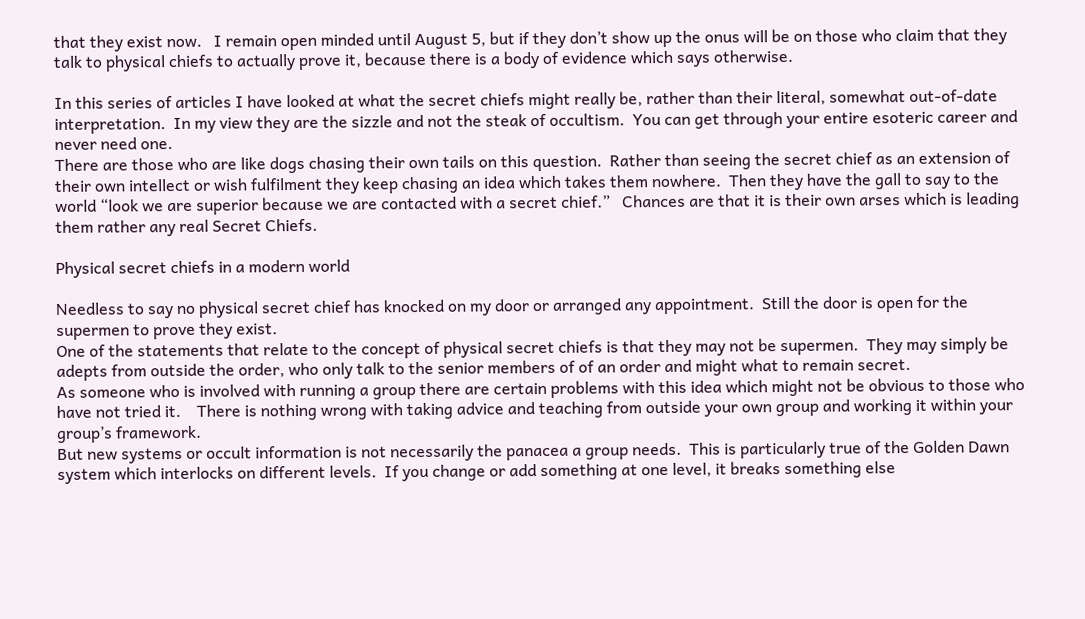that they exist now.   I remain open minded until August 5, but if they don’t show up the onus will be on those who claim that they talk to physical chiefs to actually prove it, because there is a body of evidence which says otherwise.

In this series of articles I have looked at what the secret chiefs might really be, rather than their literal, somewhat out-of-date interpretation.  In my view they are the sizzle and not the steak of occultism.  You can get through your entire esoteric career and never need one.
There are those who are like dogs chasing their own tails on this question.  Rather than seeing the secret chief as an extension of their own intellect or wish fulfilment they keep chasing an idea which takes them nowhere.  Then they have the gall to say to the world “look we are superior because we are contacted with a secret chief.”   Chances are that it is their own arses which is leading them rather any real Secret Chiefs.

Physical secret chiefs in a modern world

Needless to say no physical secret chief has knocked on my door or arranged any appointment.  Still the door is open for the supermen to prove they exist.
One of the statements that relate to the concept of physical secret chiefs is that they may not be supermen.  They may simply be adepts from outside the order, who only talk to the senior members of of an order and might what to remain secret.
As someone who is involved with running a group there are certain problems with this idea which might not be obvious to those who have not tried it.    There is nothing wrong with taking advice and teaching from outside your own group and working it within your group’s framework.
But new systems or occult information is not necessarily the panacea a group needs.  This is particularly true of the Golden Dawn system which interlocks on different levels.  If you change or add something at one level, it breaks something else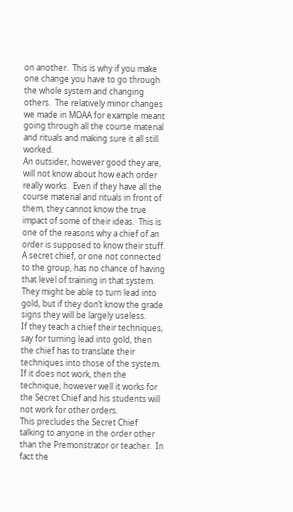on another.  This is why if you make one change you have to go through the whole system and changing others.  The relatively minor changes we made in MOAA for example meant going through all the course material and rituals and making sure it all still  worked.
An outsider, however good they are, will not know about how each order really works.  Even if they have all the course material and rituals in front of them, they cannot know the true impact of some of their ideas.  This is one of the reasons why a chief of an order is supposed to know their stuff.  A secret chief, or one not connected to the group, has no chance of having that level of training in that system.  They might be able to turn lead into gold, but if they don’t know the grade signs they will be largely useless.
If they teach a chief their techniques, say for turning lead into gold, then the chief has to translate their techniques into those of the system.   If it does not work, then the technique, however well it works for the Secret Chief and his students will not work for other orders.
This precludes the Secret Chief talking to anyone in the order other than the Premonstrator or teacher.  In fact the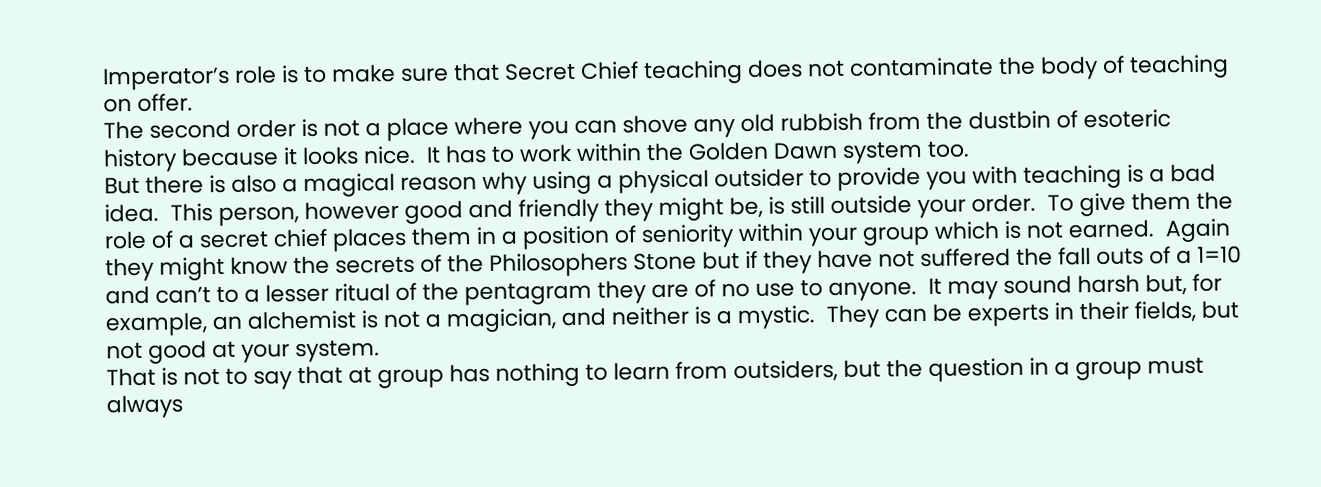Imperator’s role is to make sure that Secret Chief teaching does not contaminate the body of teaching on offer.
The second order is not a place where you can shove any old rubbish from the dustbin of esoteric history because it looks nice.  It has to work within the Golden Dawn system too.
But there is also a magical reason why using a physical outsider to provide you with teaching is a bad idea.  This person, however good and friendly they might be, is still outside your order.  To give them the role of a secret chief places them in a position of seniority within your group which is not earned.  Again they might know the secrets of the Philosophers Stone but if they have not suffered the fall outs of a 1=10 and can’t to a lesser ritual of the pentagram they are of no use to anyone.  It may sound harsh but, for example, an alchemist is not a magician, and neither is a mystic.  They can be experts in their fields, but not good at your system.
That is not to say that at group has nothing to learn from outsiders, but the question in a group must always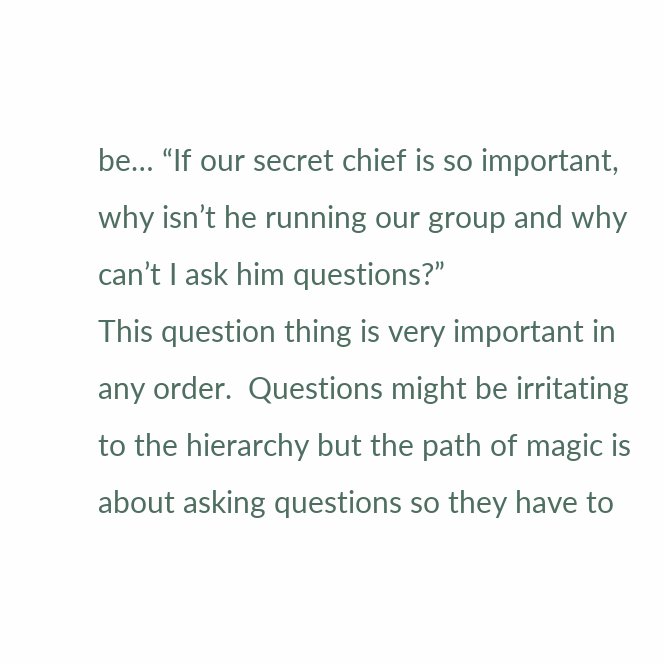be… “If our secret chief is so important, why isn’t he running our group and why can’t I ask him questions?”
This question thing is very important in any order.  Questions might be irritating to the hierarchy but the path of magic is about asking questions so they have to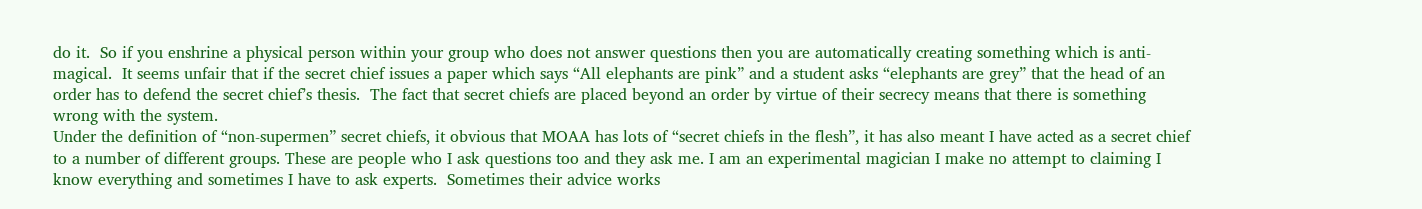do it.  So if you enshrine a physical person within your group who does not answer questions then you are automatically creating something which is anti-magical.  It seems unfair that if the secret chief issues a paper which says “All elephants are pink” and a student asks “elephants are grey” that the head of an order has to defend the secret chief’s thesis.  The fact that secret chiefs are placed beyond an order by virtue of their secrecy means that there is something wrong with the system.
Under the definition of “non-supermen” secret chiefs, it obvious that MOAA has lots of “secret chiefs in the flesh”, it has also meant I have acted as a secret chief to a number of different groups. These are people who I ask questions too and they ask me. I am an experimental magician I make no attempt to claiming I know everything and sometimes I have to ask experts.  Sometimes their advice works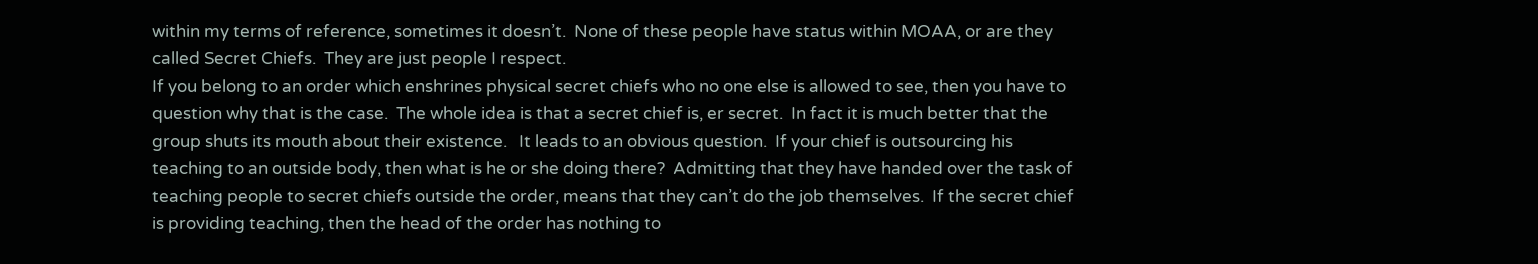within my terms of reference, sometimes it doesn’t.  None of these people have status within MOAA, or are they called Secret Chiefs.  They are just people I respect.
If you belong to an order which enshrines physical secret chiefs who no one else is allowed to see, then you have to question why that is the case.  The whole idea is that a secret chief is, er secret.  In fact it is much better that the group shuts its mouth about their existence.   It leads to an obvious question.  If your chief is outsourcing his teaching to an outside body, then what is he or she doing there?  Admitting that they have handed over the task of teaching people to secret chiefs outside the order, means that they can’t do the job themselves.  If the secret chief is providing teaching, then the head of the order has nothing to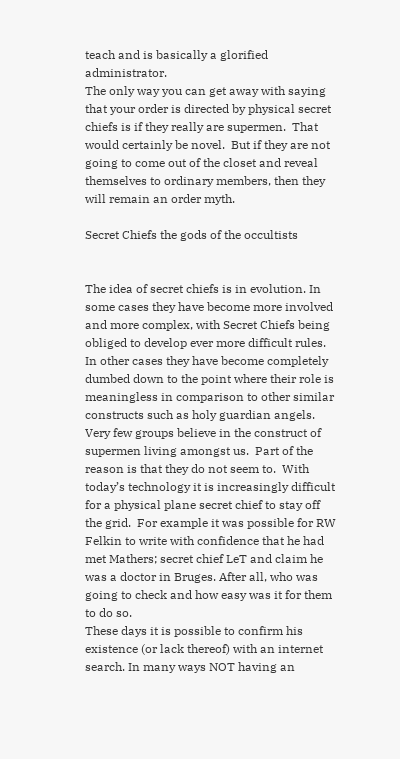teach and is basically a glorified administrator.
The only way you can get away with saying that your order is directed by physical secret chiefs is if they really are supermen.  That would certainly be novel.  But if they are not going to come out of the closet and reveal themselves to ordinary members, then they will remain an order myth.

Secret Chiefs the gods of the occultists


The idea of secret chiefs is in evolution. In some cases they have become more involved and more complex, with Secret Chiefs being obliged to develop ever more difficult rules.  In other cases they have become completely dumbed down to the point where their role is meaningless in comparison to other similar constructs such as holy guardian angels.
Very few groups believe in the construct of supermen living amongst us.  Part of the reason is that they do not seem to.  With today’s technology it is increasingly difficult for a physical plane secret chief to stay off the grid.  For example it was possible for RW Felkin to write with confidence that he had met Mathers; secret chief LeT and claim he was a doctor in Bruges. After all, who was going to check and how easy was it for them to do so.
These days it is possible to confirm his existence (or lack thereof) with an internet search. In many ways NOT having an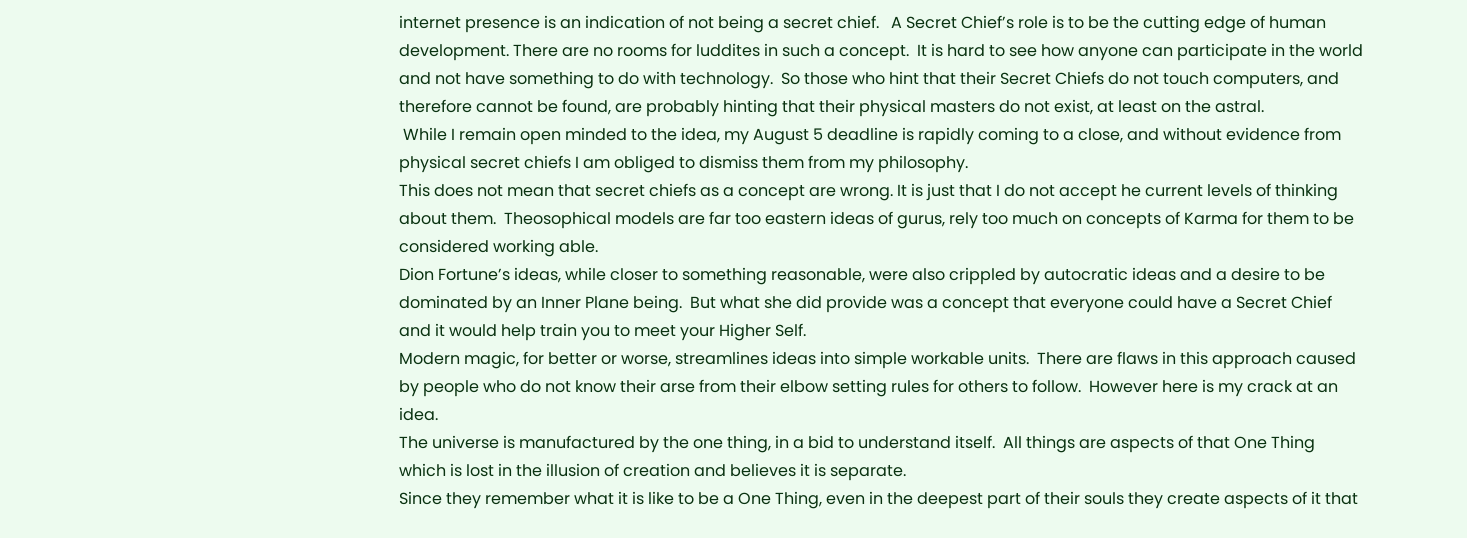internet presence is an indication of not being a secret chief.   A Secret Chief’s role is to be the cutting edge of human development. There are no rooms for luddites in such a concept.  It is hard to see how anyone can participate in the world and not have something to do with technology.  So those who hint that their Secret Chiefs do not touch computers, and therefore cannot be found, are probably hinting that their physical masters do not exist, at least on the astral.
 While I remain open minded to the idea, my August 5 deadline is rapidly coming to a close, and without evidence from physical secret chiefs I am obliged to dismiss them from my philosophy.
This does not mean that secret chiefs as a concept are wrong. It is just that I do not accept he current levels of thinking about them.  Theosophical models are far too eastern ideas of gurus, rely too much on concepts of Karma for them to be considered working able.
Dion Fortune’s ideas, while closer to something reasonable, were also crippled by autocratic ideas and a desire to be dominated by an Inner Plane being.  But what she did provide was a concept that everyone could have a Secret Chief and it would help train you to meet your Higher Self.
Modern magic, for better or worse, streamlines ideas into simple workable units.  There are flaws in this approach caused by people who do not know their arse from their elbow setting rules for others to follow.  However here is my crack at an idea.
The universe is manufactured by the one thing, in a bid to understand itself.  All things are aspects of that One Thing which is lost in the illusion of creation and believes it is separate.
Since they remember what it is like to be a One Thing, even in the deepest part of their souls they create aspects of it that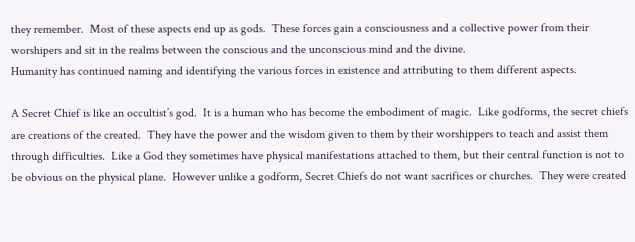they remember.  Most of these aspects end up as gods.  These forces gain a consciousness and a collective power from their worshipers and sit in the realms between the conscious and the unconscious mind and the divine.
Humanity has continued naming and identifying the various forces in existence and attributing to them different aspects.

A Secret Chief is like an occultist’s god.  It is a human who has become the embodiment of magic.  Like godforms, the secret chiefs are creations of the created.  They have the power and the wisdom given to them by their worshippers to teach and assist them through difficulties.  Like a God they sometimes have physical manifestations attached to them, but their central function is not to be obvious on the physical plane.  However unlike a godform, Secret Chiefs do not want sacrifices or churches.  They were created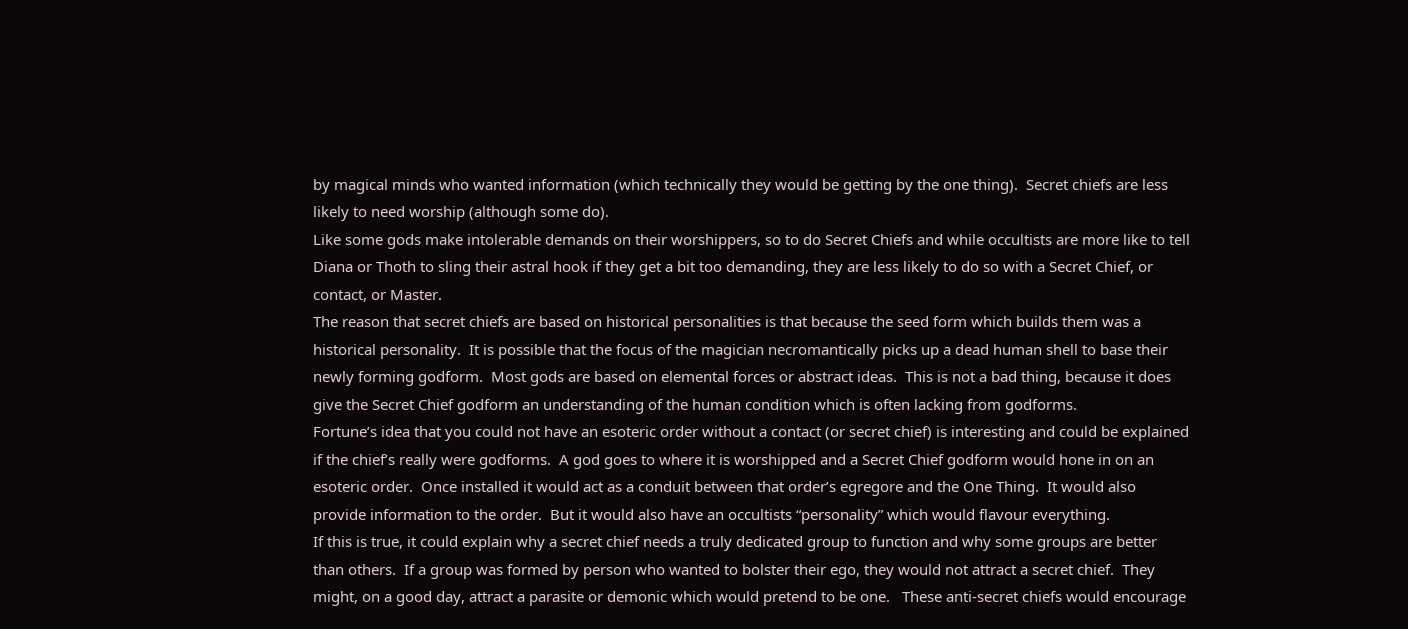by magical minds who wanted information (which technically they would be getting by the one thing).  Secret chiefs are less likely to need worship (although some do).
Like some gods make intolerable demands on their worshippers, so to do Secret Chiefs and while occultists are more like to tell Diana or Thoth to sling their astral hook if they get a bit too demanding, they are less likely to do so with a Secret Chief, or contact, or Master.
The reason that secret chiefs are based on historical personalities is that because the seed form which builds them was a historical personality.  It is possible that the focus of the magician necromantically picks up a dead human shell to base their newly forming godform.  Most gods are based on elemental forces or abstract ideas.  This is not a bad thing, because it does give the Secret Chief godform an understanding of the human condition which is often lacking from godforms.
Fortune’s idea that you could not have an esoteric order without a contact (or secret chief) is interesting and could be explained if the chief’s really were godforms.  A god goes to where it is worshipped and a Secret Chief godform would hone in on an esoteric order.  Once installed it would act as a conduit between that order’s egregore and the One Thing.  It would also provide information to the order.  But it would also have an occultists “personality” which would flavour everything.
If this is true, it could explain why a secret chief needs a truly dedicated group to function and why some groups are better than others.  If a group was formed by person who wanted to bolster their ego, they would not attract a secret chief.  They might, on a good day, attract a parasite or demonic which would pretend to be one.   These anti-secret chiefs would encourage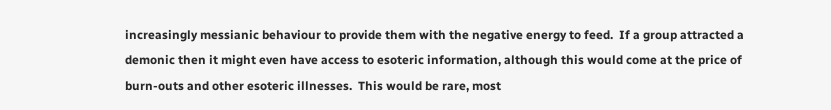increasingly messianic behaviour to provide them with the negative energy to feed.  If a group attracted a demonic then it might even have access to esoteric information, although this would come at the price of burn-outs and other esoteric illnesses.  This would be rare, most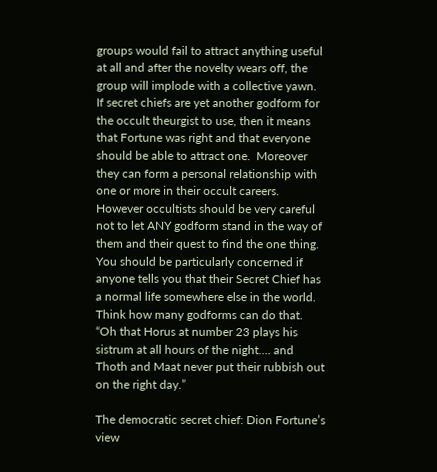groups would fail to attract anything useful at all and after the novelty wears off, the group will implode with a collective yawn.
If secret chiefs are yet another godform for the occult theurgist to use, then it means that Fortune was right and that everyone should be able to attract one.  Moreover they can form a personal relationship with one or more in their occult careers.  However occultists should be very careful not to let ANY godform stand in the way of them and their quest to find the one thing.  You should be particularly concerned if anyone tells you that their Secret Chief has a normal life somewhere else in the world.  Think how many godforms can do that.
“Oh that Horus at number 23 plays his sistrum at all hours of the night…. and Thoth and Maat never put their rubbish out on the right day.”

The democratic secret chief: Dion Fortune’s view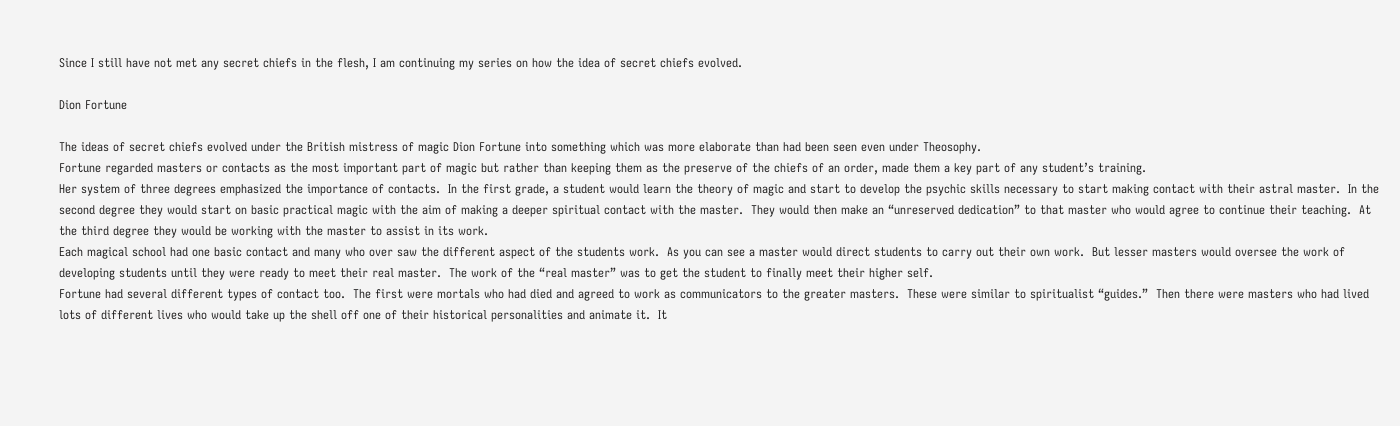Since I still have not met any secret chiefs in the flesh, I am continuing my series on how the idea of secret chiefs evolved.

Dion Fortune

The ideas of secret chiefs evolved under the British mistress of magic Dion Fortune into something which was more elaborate than had been seen even under Theosophy.
Fortune regarded masters or contacts as the most important part of magic but rather than keeping them as the preserve of the chiefs of an order, made them a key part of any student’s training.
Her system of three degrees emphasized the importance of contacts.  In the first grade, a student would learn the theory of magic and start to develop the psychic skills necessary to start making contact with their astral master.  In the second degree they would start on basic practical magic with the aim of making a deeper spiritual contact with the master.  They would then make an “unreserved dedication” to that master who would agree to continue their teaching.  At the third degree they would be working with the master to assist in its work.
Each magical school had one basic contact and many who over saw the different aspect of the students work.  As you can see a master would direct students to carry out their own work.  But lesser masters would oversee the work of developing students until they were ready to meet their real master.  The work of the “real master” was to get the student to finally meet their higher self.
Fortune had several different types of contact too.  The first were mortals who had died and agreed to work as communicators to the greater masters.  These were similar to spiritualist “guides.”  Then there were masters who had lived lots of different lives who would take up the shell off one of their historical personalities and animate it.  It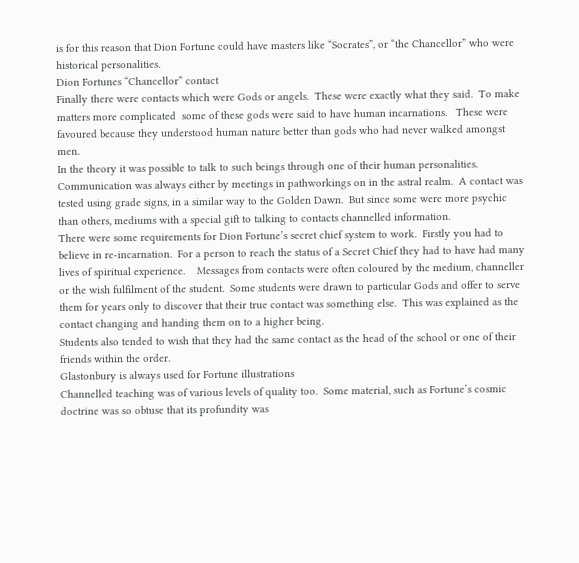is for this reason that Dion Fortune could have masters like “Socrates”, or “the Chancellor” who were historical personalities.
Dion Fortunes “Chancellor” contact
Finally there were contacts which were Gods or angels.  These were exactly what they said.  To make matters more complicated  some of these gods were said to have human incarnations.   These were favoured because they understood human nature better than gods who had never walked amongst men.
In the theory it was possible to talk to such beings through one of their human personalities.
Communication was always either by meetings in pathworkings on in the astral realm.  A contact was tested using grade signs, in a similar way to the Golden Dawn.  But since some were more psychic than others, mediums with a special gift to talking to contacts channelled information.
There were some requirements for Dion Fortune’s secret chief system to work.  Firstly you had to believe in re-incarnation.  For a person to reach the status of a Secret Chief they had to have had many lives of spiritual experience.    Messages from contacts were often coloured by the medium, channeller or the wish fulfilment of the student.  Some students were drawn to particular Gods and offer to serve them for years only to discover that their true contact was something else.  This was explained as the contact changing and handing them on to a higher being.
Students also tended to wish that they had the same contact as the head of the school or one of their friends within the order.
Glastonbury is always used for Fortune illustrations
Channelled teaching was of various levels of quality too.  Some material, such as Fortune’s cosmic doctrine was so obtuse that its profundity was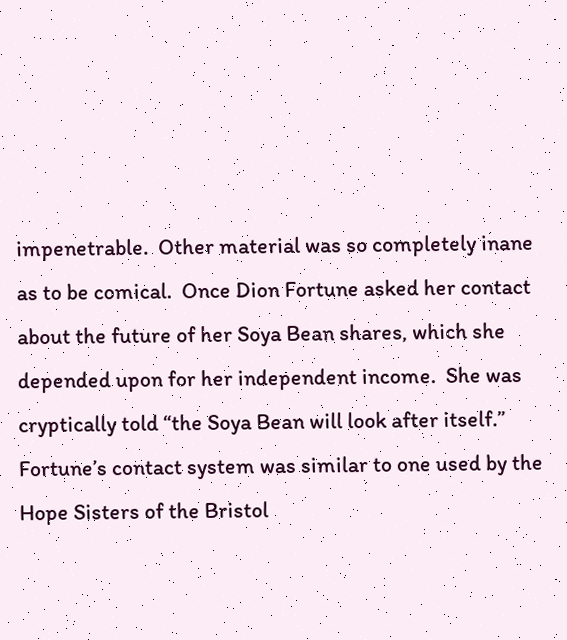impenetrable.  Other material was so completely inane as to be comical.  Once Dion Fortune asked her contact about the future of her Soya Bean shares, which she depended upon for her independent income.  She was cryptically told “the Soya Bean will look after itself.”
Fortune’s contact system was similar to one used by the Hope Sisters of the Bristol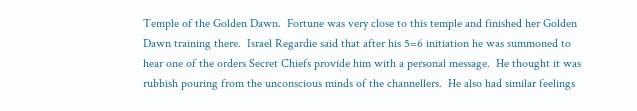Temple of the Golden Dawn.  Fortune was very close to this temple and finished her Golden Dawn training there.  Israel Regardie said that after his 5=6 initiation he was summoned to hear one of the orders Secret Chiefs provide him with a personal message.  He thought it was rubbish pouring from the unconscious minds of the channellers.  He also had similar feelings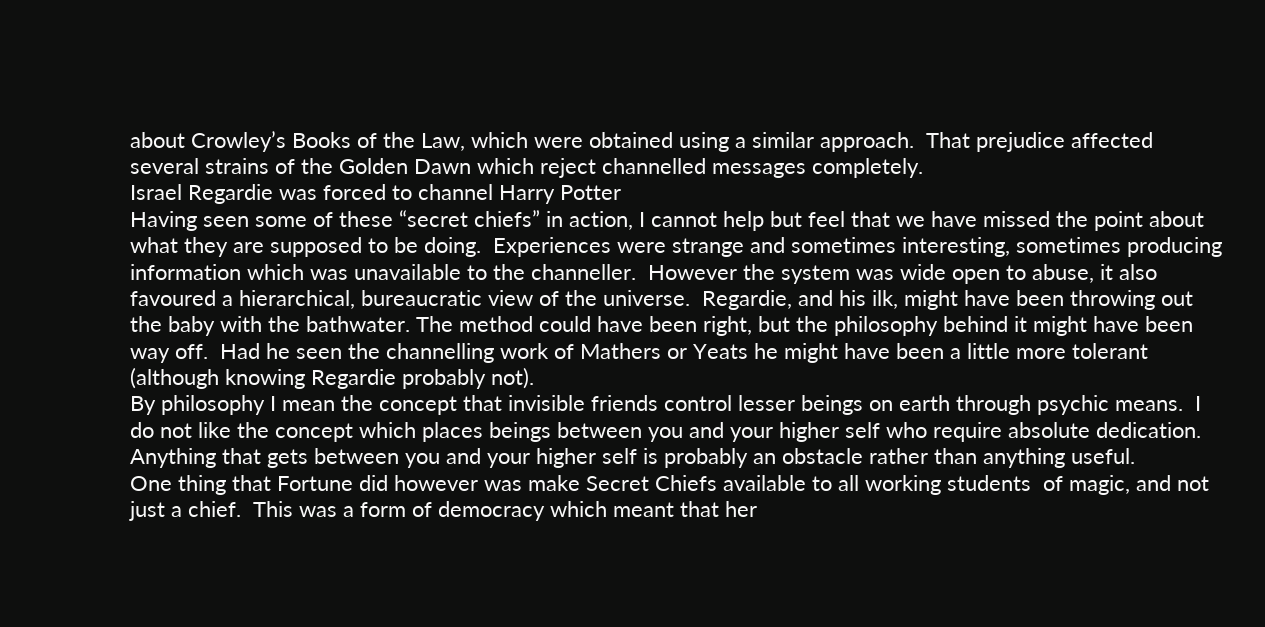about Crowley’s Books of the Law, which were obtained using a similar approach.  That prejudice affected several strains of the Golden Dawn which reject channelled messages completely.
Israel Regardie was forced to channel Harry Potter
Having seen some of these “secret chiefs” in action, I cannot help but feel that we have missed the point about what they are supposed to be doing.  Experiences were strange and sometimes interesting, sometimes producing information which was unavailable to the channeller.  However the system was wide open to abuse, it also favoured a hierarchical, bureaucratic view of the universe.  Regardie, and his ilk, might have been throwing out the baby with the bathwater. The method could have been right, but the philosophy behind it might have been way off.  Had he seen the channelling work of Mathers or Yeats he might have been a little more tolerant (although knowing Regardie probably not).
By philosophy I mean the concept that invisible friends control lesser beings on earth through psychic means.  I do not like the concept which places beings between you and your higher self who require absolute dedication.  Anything that gets between you and your higher self is probably an obstacle rather than anything useful.
One thing that Fortune did however was make Secret Chiefs available to all working students  of magic, and not just a chief.  This was a form of democracy which meant that her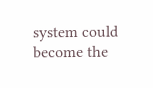system could become the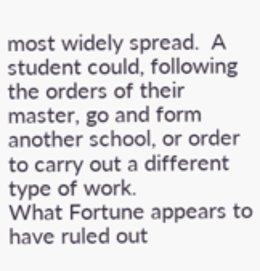most widely spread.  A student could, following the orders of their master, go and form another school, or order to carry out a different type of work.
What Fortune appears to have ruled out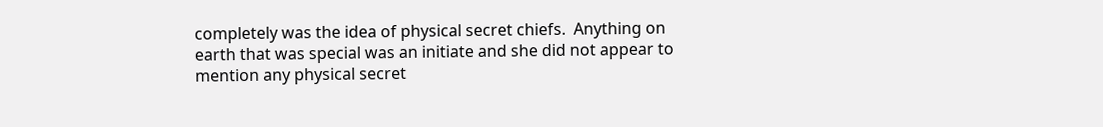completely was the idea of physical secret chiefs.  Anything on earth that was special was an initiate and she did not appear to mention any physical secret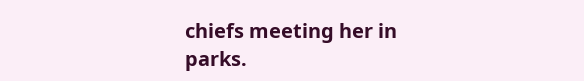chiefs meeting her in parks.